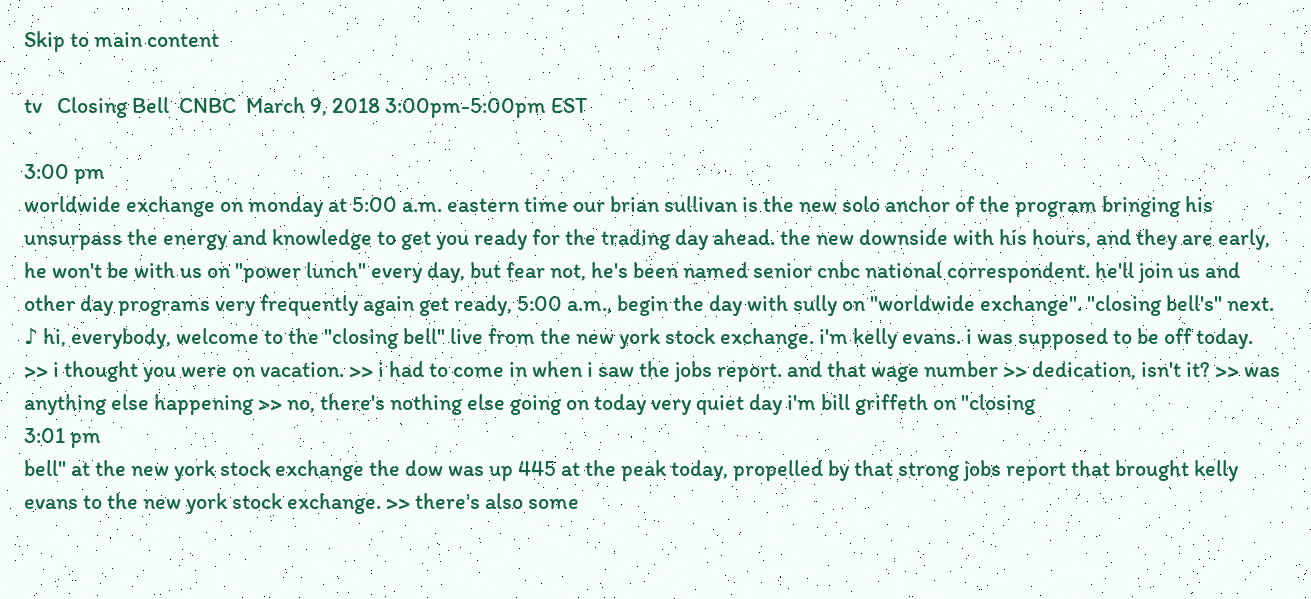Skip to main content

tv   Closing Bell  CNBC  March 9, 2018 3:00pm-5:00pm EST

3:00 pm
worldwide exchange on monday at 5:00 a.m. eastern time our brian sullivan is the new solo anchor of the program bringing his unsurpass the energy and knowledge to get you ready for the trading day ahead. the new downside with his hours, and they are early, he won't be with us on "power lunch" every day, but fear not, he's been named senior cnbc national correspondent. he'll join us and other day programs very frequently again get ready, 5:00 a.m., begin the day with sully on "worldwide exchange". "closing bell's" next. ♪ hi, everybody, welcome to the "closing bell" live from the new york stock exchange. i'm kelly evans. i was supposed to be off today. >> i thought you were on vacation. >> i had to come in when i saw the jobs report. and that wage number >> dedication, isn't it? >> was anything else happening >> no, there's nothing else going on today very quiet day i'm bill griffeth on "closing
3:01 pm
bell" at the new york stock exchange the dow was up 445 at the peak today, propelled by that strong jobs report that brought kelly evans to the new york stock exchange. >> there's also some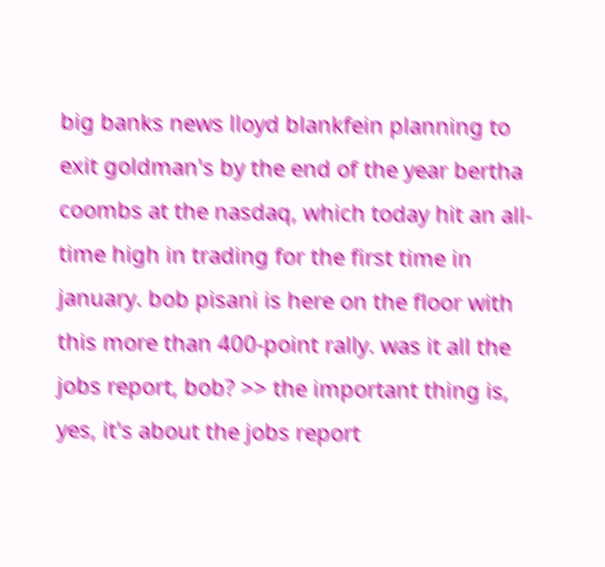big banks news lloyd blankfein planning to exit goldman's by the end of the year bertha coombs at the nasdaq, which today hit an all-time high in trading for the first time in january. bob pisani is here on the floor with this more than 400-point rally. was it all the jobs report, bob? >> the important thing is, yes, it's about the jobs report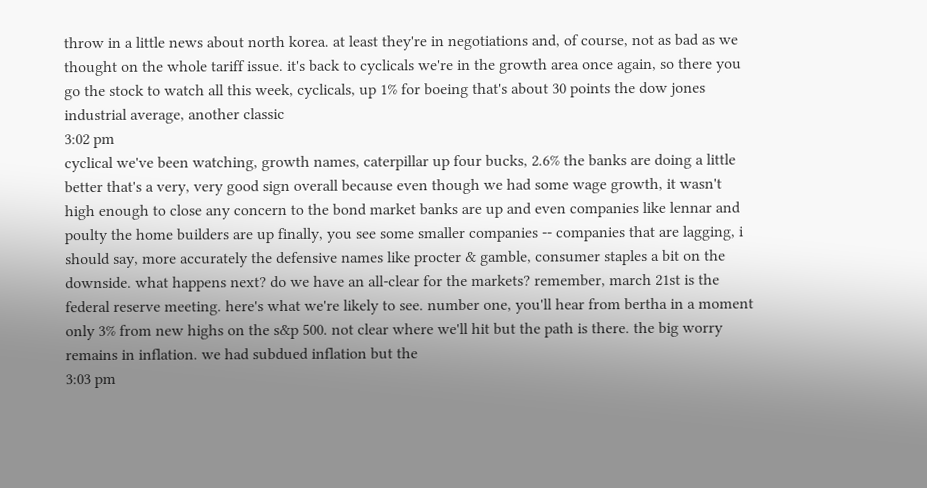throw in a little news about north korea. at least they're in negotiations and, of course, not as bad as we thought on the whole tariff issue. it's back to cyclicals we're in the growth area once again, so there you go the stock to watch all this week, cyclicals, up 1% for boeing that's about 30 points the dow jones industrial average, another classic
3:02 pm
cyclical we've been watching, growth names, caterpillar up four bucks, 2.6% the banks are doing a little better that's a very, very good sign overall because even though we had some wage growth, it wasn't high enough to close any concern to the bond market banks are up and even companies like lennar and poulty the home builders are up finally, you see some smaller companies -- companies that are lagging, i should say, more accurately the defensive names like procter & gamble, consumer staples a bit on the downside. what happens next? do we have an all-clear for the markets? remember, march 21st is the federal reserve meeting. here's what we're likely to see. number one, you'll hear from bertha in a moment only 3% from new highs on the s&p 500. not clear where we'll hit but the path is there. the big worry remains in inflation. we had subdued inflation but the
3:03 pm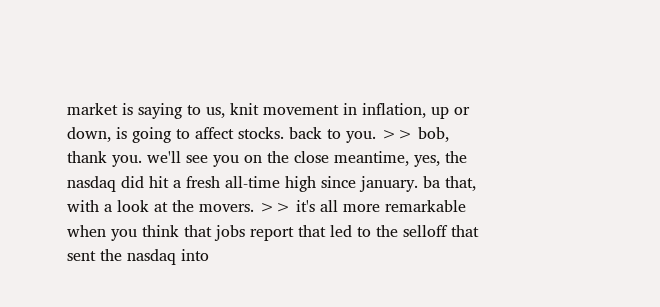market is saying to us, knit movement in inflation, up or down, is going to affect stocks. back to you. >> bob, thank you. we'll see you on the close meantime, yes, the nasdaq did hit a fresh all-time high since january. ba that, with a look at the movers. >> it's all more remarkable when you think that jobs report that led to the selloff that sent the nasdaq into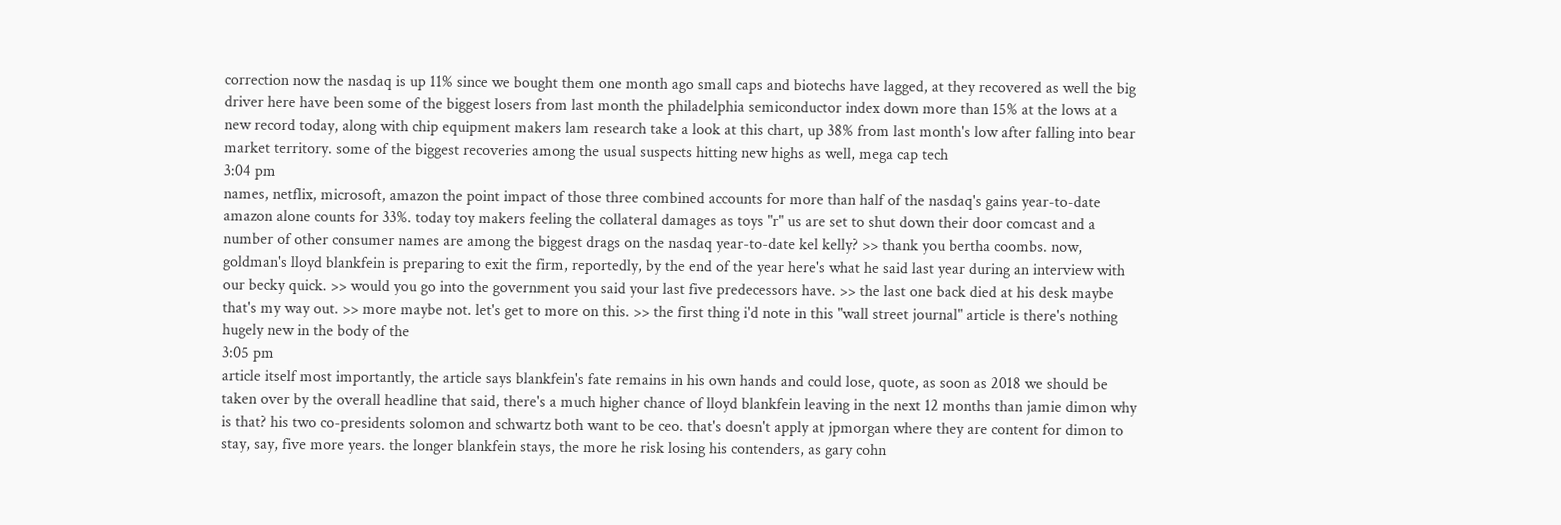correction now the nasdaq is up 11% since we bought them one month ago small caps and biotechs have lagged, at they recovered as well the big driver here have been some of the biggest losers from last month the philadelphia semiconductor index down more than 15% at the lows at a new record today, along with chip equipment makers lam research take a look at this chart, up 38% from last month's low after falling into bear market territory. some of the biggest recoveries among the usual suspects hitting new highs as well, mega cap tech
3:04 pm
names, netflix, microsoft, amazon the point impact of those three combined accounts for more than half of the nasdaq's gains year-to-date amazon alone counts for 33%. today toy makers feeling the collateral damages as toys "r" us are set to shut down their door comcast and a number of other consumer names are among the biggest drags on the nasdaq year-to-date kel kelly? >> thank you bertha coombs. now, goldman's lloyd blankfein is preparing to exit the firm, reportedly, by the end of the year here's what he said last year during an interview with our becky quick. >> would you go into the government you said your last five predecessors have. >> the last one back died at his desk maybe that's my way out. >> more maybe not. let's get to more on this. >> the first thing i'd note in this "wall street journal" article is there's nothing hugely new in the body of the
3:05 pm
article itself most importantly, the article says blankfein's fate remains in his own hands and could lose, quote, as soon as 2018 we should be taken over by the overall headline that said, there's a much higher chance of lloyd blankfein leaving in the next 12 months than jamie dimon why is that? his two co-presidents solomon and schwartz both want to be ceo. that's doesn't apply at jpmorgan where they are content for dimon to stay, say, five more years. the longer blankfein stays, the more he risk losing his contenders, as gary cohn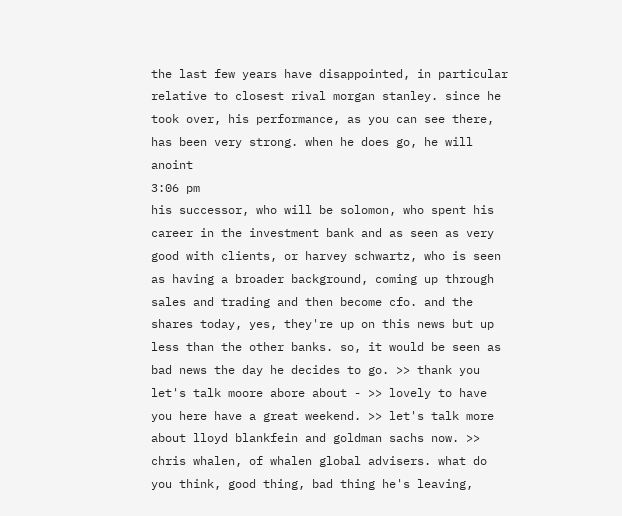the last few years have disappointed, in particular relative to closest rival morgan stanley. since he took over, his performance, as you can see there, has been very strong. when he does go, he will anoint
3:06 pm
his successor, who will be solomon, who spent his career in the investment bank and as seen as very good with clients, or harvey schwartz, who is seen as having a broader background, coming up through sales and trading and then become cfo. and the shares today, yes, they're up on this news but up less than the other banks. so, it would be seen as bad news the day he decides to go. >> thank you let's talk moore abore about - >> lovely to have you here have a great weekend. >> let's talk more about lloyd blankfein and goldman sachs now. >> chris whalen, of whalen global advisers. what do you think, good thing, bad thing he's leaving,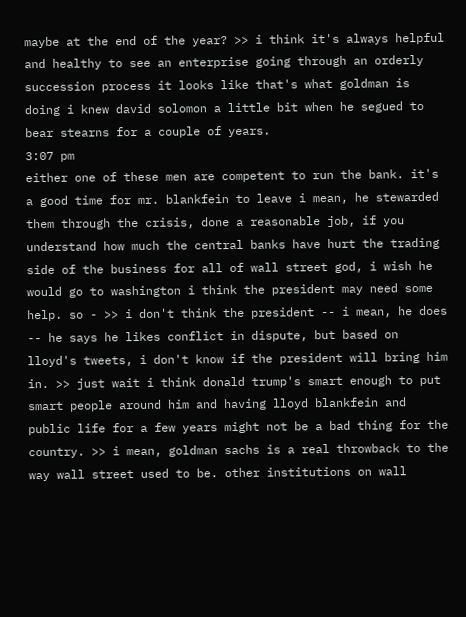maybe at the end of the year? >> i think it's always helpful and healthy to see an enterprise going through an orderly succession process it looks like that's what goldman is doing i knew david solomon a little bit when he segued to bear stearns for a couple of years.
3:07 pm
either one of these men are competent to run the bank. it's a good time for mr. blankfein to leave i mean, he stewarded them through the crisis, done a reasonable job, if you understand how much the central banks have hurt the trading side of the business for all of wall street god, i wish he would go to washington i think the president may need some help. so - >> i don't think the president -- i mean, he does -- he says he likes conflict in dispute, but based on lloyd's tweets, i don't know if the president will bring him in. >> just wait i think donald trump's smart enough to put smart people around him and having lloyd blankfein and public life for a few years might not be a bad thing for the country. >> i mean, goldman sachs is a real throwback to the way wall street used to be. other institutions on wall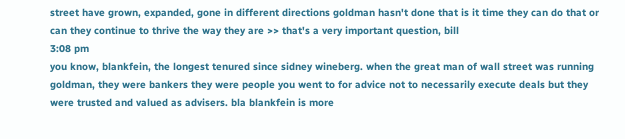street have grown, expanded, gone in different directions goldman hasn't done that is it time they can do that or can they continue to thrive the way they are >> that's a very important question, bill
3:08 pm
you know, blankfein, the longest tenured since sidney wineberg. when the great man of wall street was running goldman, they were bankers they were people you went to for advice not to necessarily execute deals but they were trusted and valued as advisers. bla blankfein is more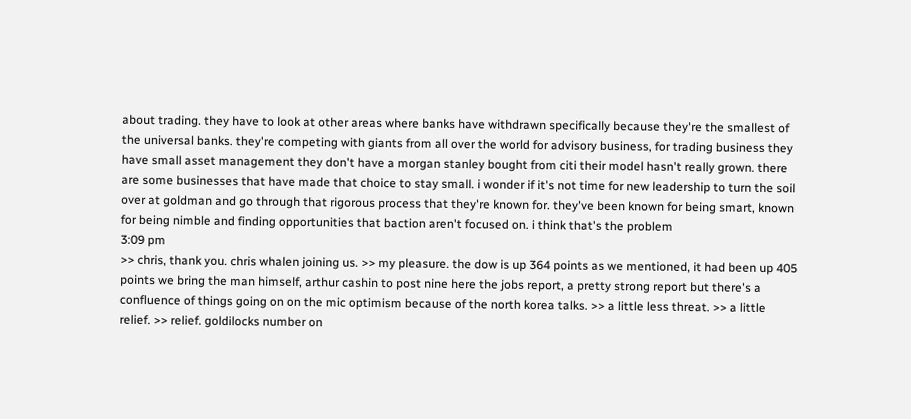about trading. they have to look at other areas where banks have withdrawn specifically because they're the smallest of the universal banks. they're competing with giants from all over the world for advisory business, for trading business they have small asset management they don't have a morgan stanley bought from citi their model hasn't really grown. there are some businesses that have made that choice to stay small. i wonder if it's not time for new leadership to turn the soil over at goldman and go through that rigorous process that they're known for. they've been known for being smart, known for being nimble and finding opportunities that baction aren't focused on. i think that's the problem
3:09 pm
>> chris, thank you. chris whalen joining us. >> my pleasure. the dow is up 364 points as we mentioned, it had been up 405 points we bring the man himself, arthur cashin to post nine here the jobs report, a pretty strong report but there's a confluence of things going on on the mic optimism because of the north korea talks. >> a little less threat. >> a little relief. >> relief. goldilocks number on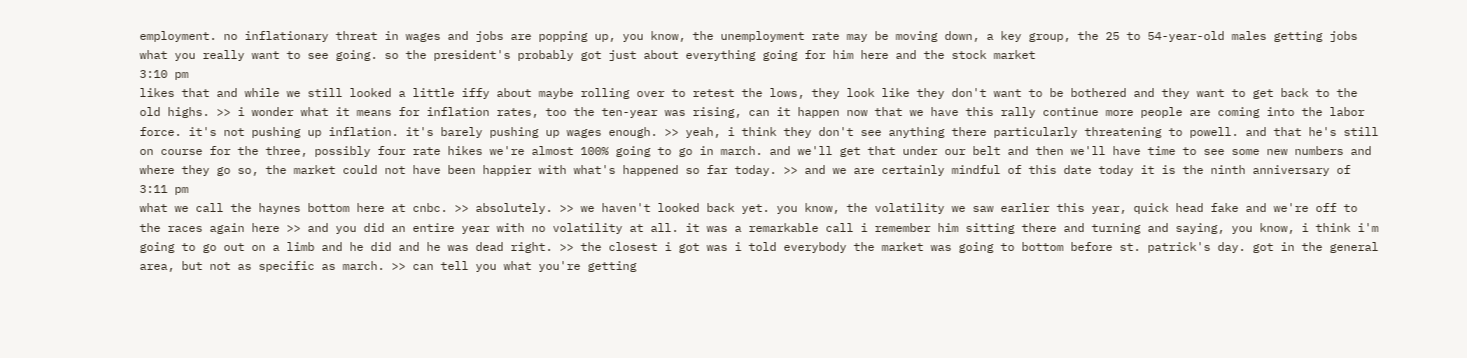employment. no inflationary threat in wages and jobs are popping up, you know, the unemployment rate may be moving down, a key group, the 25 to 54-year-old males getting jobs what you really want to see going. so the president's probably got just about everything going for him here and the stock market
3:10 pm
likes that and while we still looked a little iffy about maybe rolling over to retest the lows, they look like they don't want to be bothered and they want to get back to the old highs. >> i wonder what it means for inflation rates, too the ten-year was rising, can it happen now that we have this rally continue more people are coming into the labor force. it's not pushing up inflation. it's barely pushing up wages enough. >> yeah, i think they don't see anything there particularly threatening to powell. and that he's still on course for the three, possibly four rate hikes we're almost 100% going to go in march. and we'll get that under our belt and then we'll have time to see some new numbers and where they go so, the market could not have been happier with what's happened so far today. >> and we are certainly mindful of this date today it is the ninth anniversary of
3:11 pm
what we call the haynes bottom here at cnbc. >> absolutely. >> we haven't looked back yet. you know, the volatility we saw earlier this year, quick head fake and we're off to the races again here >> and you did an entire year with no volatility at all. it was a remarkable call i remember him sitting there and turning and saying, you know, i think i'm going to go out on a limb and he did and he was dead right. >> the closest i got was i told everybody the market was going to bottom before st. patrick's day. got in the general area, but not as specific as march. >> can tell you what you're getting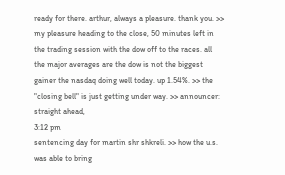ready for there. arthur, always a pleasure. thank you. >> my pleasure heading to the close, 50 minutes left in the trading session with the dow off to the races. all the major averages are the dow is not the biggest gainer the nasdaq doing well today. up 1.54%. >> the "closing bell" is just getting under way. >> announcer: straight ahead,
3:12 pm
sentencing day for martin shr shkreli. >> how the u.s. was able to bring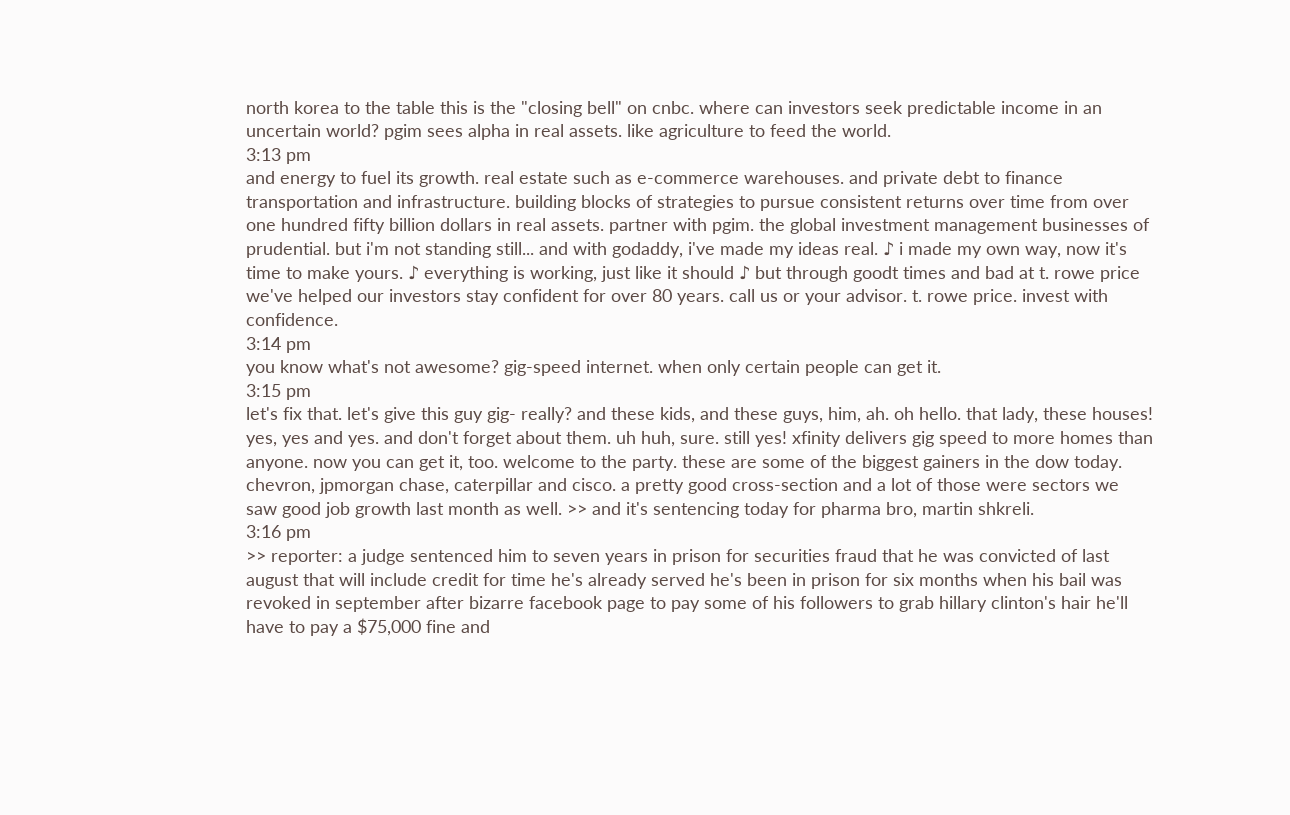north korea to the table this is the "closing bell" on cnbc. where can investors seek predictable income in an uncertain world? pgim sees alpha in real assets. like agriculture to feed the world.
3:13 pm
and energy to fuel its growth. real estate such as e-commerce warehouses. and private debt to finance transportation and infrastructure. building blocks of strategies to pursue consistent returns over time from over one hundred fifty billion dollars in real assets. partner with pgim. the global investment management businesses of prudential. but i'm not standing still... and with godaddy, i've made my ideas real. ♪ i made my own way, now it's time to make yours. ♪ everything is working, just like it should ♪ but through goodt times and bad at t. rowe price we've helped our investors stay confident for over 80 years. call us or your advisor. t. rowe price. invest with confidence.
3:14 pm
you know what's not awesome? gig-speed internet. when only certain people can get it.
3:15 pm
let's fix that. let's give this guy gig- really? and these kids, and these guys, him, ah. oh hello. that lady, these houses! yes, yes and yes. and don't forget about them. uh huh, sure. still yes! xfinity delivers gig speed to more homes than anyone. now you can get it, too. welcome to the party. these are some of the biggest gainers in the dow today. chevron, jpmorgan chase, caterpillar and cisco. a pretty good cross-section and a lot of those were sectors we saw good job growth last month as well. >> and it's sentencing today for pharma bro, martin shkreli.
3:16 pm
>> reporter: a judge sentenced him to seven years in prison for securities fraud that he was convicted of last august that will include credit for time he's already served he's been in prison for six months when his bail was revoked in september after bizarre facebook page to pay some of his followers to grab hillary clinton's hair he'll have to pay a $75,000 fine and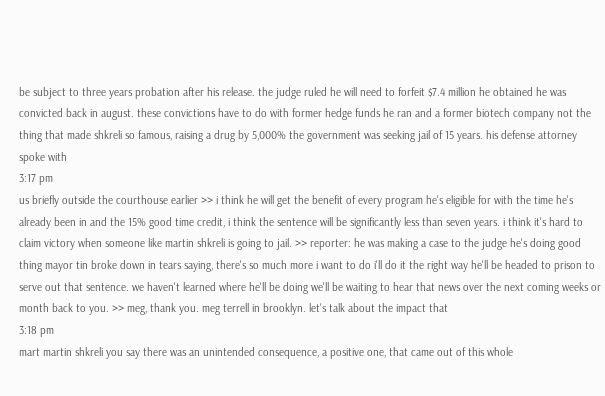be subject to three years probation after his release. the judge ruled he will need to forfeit $7.4 million he obtained he was convicted back in august. these convictions have to do with former hedge funds he ran and a former biotech company not the thing that made shkreli so famous, raising a drug by 5,000% the government was seeking jail of 15 years. his defense attorney spoke with
3:17 pm
us briefly outside the courthouse earlier >> i think he will get the benefit of every program he's eligible for with the time he's already been in and the 15% good time credit, i think the sentence will be significantly less than seven years. i think it's hard to claim victory when someone like martin shkreli is going to jail. >> reporter: he was making a case to the judge he's doing good thing mayor tin broke down in tears saying, there's so much more i want to do i'll do it the right way he'll be headed to prison to serve out that sentence. we haven't learned where he'll be doing we'll be waiting to hear that news over the next coming weeks or month back to you. >> meg, thank you. meg terrell in brooklyn. let's talk about the impact that
3:18 pm
mart martin shkreli you say there was an unintended consequence, a positive one, that came out of this whole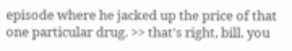episode where he jacked up the price of that one particular drug. >> that's right, bill. you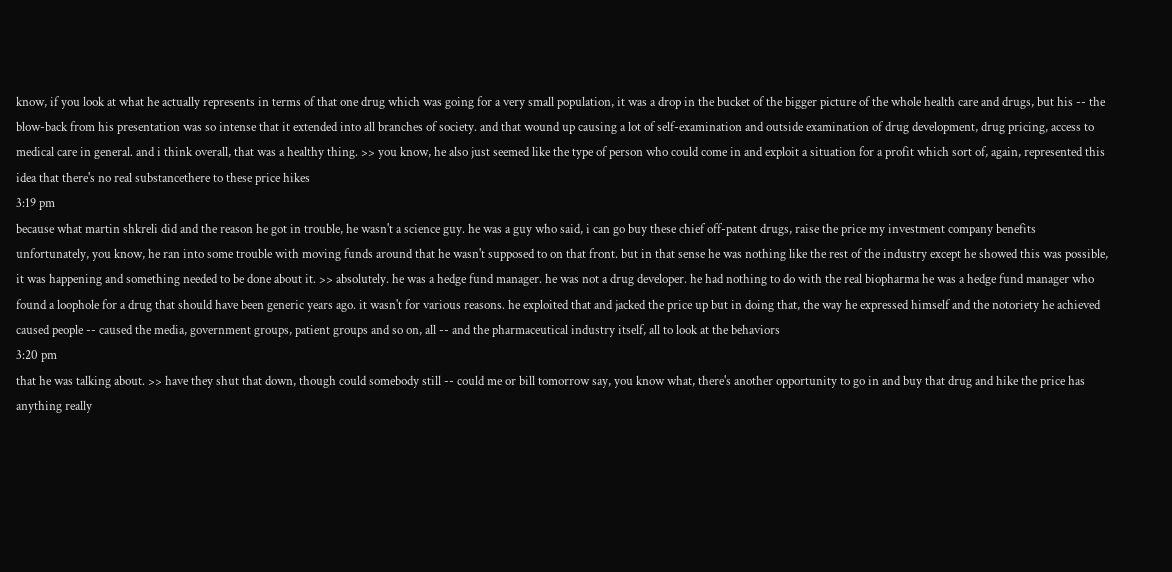know, if you look at what he actually represents in terms of that one drug which was going for a very small population, it was a drop in the bucket of the bigger picture of the whole health care and drugs, but his -- the blow-back from his presentation was so intense that it extended into all branches of society. and that wound up causing a lot of self-examination and outside examination of drug development, drug pricing, access to medical care in general. and i think overall, that was a healthy thing. >> you know, he also just seemed like the type of person who could come in and exploit a situation for a profit which sort of, again, represented this idea that there's no real substancethere to these price hikes
3:19 pm
because what martin shkreli did and the reason he got in trouble, he wasn't a science guy. he was a guy who said, i can go buy these chief off-patent drugs, raise the price my investment company benefits unfortunately, you know, he ran into some trouble with moving funds around that he wasn't supposed to on that front. but in that sense he was nothing like the rest of the industry except he showed this was possible, it was happening and something needed to be done about it. >> absolutely. he was a hedge fund manager. he was not a drug developer. he had nothing to do with the real biopharma he was a hedge fund manager who found a loophole for a drug that should have been generic years ago. it wasn't for various reasons. he exploited that and jacked the price up but in doing that, the way he expressed himself and the notoriety he achieved caused people -- caused the media, government groups, patient groups and so on, all -- and the pharmaceutical industry itself, all to look at the behaviors
3:20 pm
that he was talking about. >> have they shut that down, though could somebody still -- could me or bill tomorrow say, you know what, there's another opportunity to go in and buy that drug and hike the price has anything really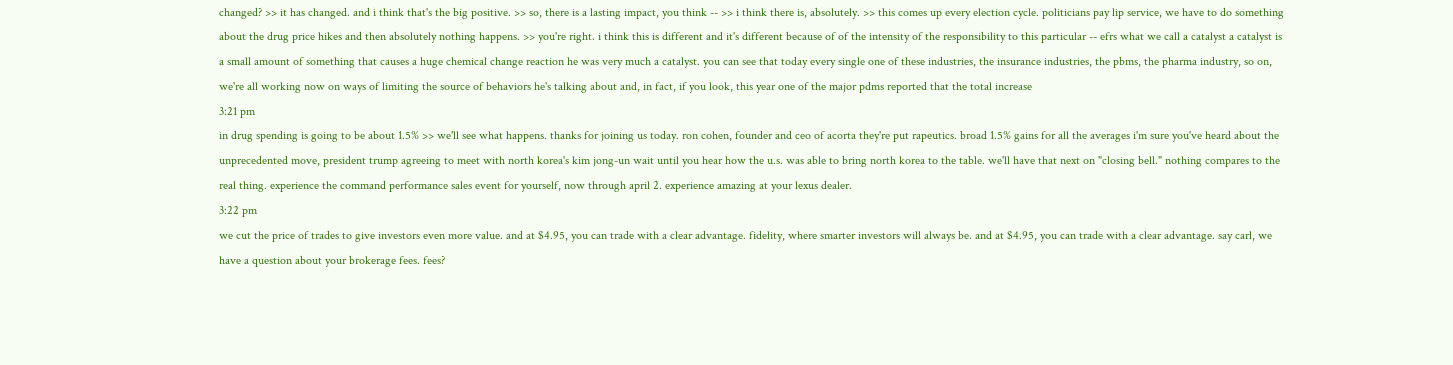changed? >> it has changed. and i think that's the big positive. >> so, there is a lasting impact, you think -- >> i think there is, absolutely. >> this comes up every election cycle. politicians pay lip service, we have to do something about the drug price hikes and then absolutely nothing happens. >> you're right. i think this is different and it's different because of of the intensity of the responsibility to this particular -- efrs what we call a catalyst a catalyst is a small amount of something that causes a huge chemical change reaction he was very much a catalyst. you can see that today every single one of these industries, the insurance industries, the pbms, the pharma industry, so on, we're all working now on ways of limiting the source of behaviors he's talking about and, in fact, if you look, this year one of the major pdms reported that the total increase
3:21 pm
in drug spending is going to be about 1.5% >> we'll see what happens. thanks for joining us today. ron cohen, founder and ceo of acorta they're put rapeutics. broad 1.5% gains for all the averages i'm sure you've heard about the unprecedented move, president trump agreeing to meet with north korea's kim jong-un wait until you hear how the u.s. was able to bring north korea to the table. we'll have that next on "closing bell." nothing compares to the real thing. experience the command performance sales event for yourself, now through april 2. experience amazing at your lexus dealer.
3:22 pm
we cut the price of trades to give investors even more value. and at $4.95, you can trade with a clear advantage. fidelity, where smarter investors will always be. and at $4.95, you can trade with a clear advantage. say carl, we have a question about your brokerage fees. fees?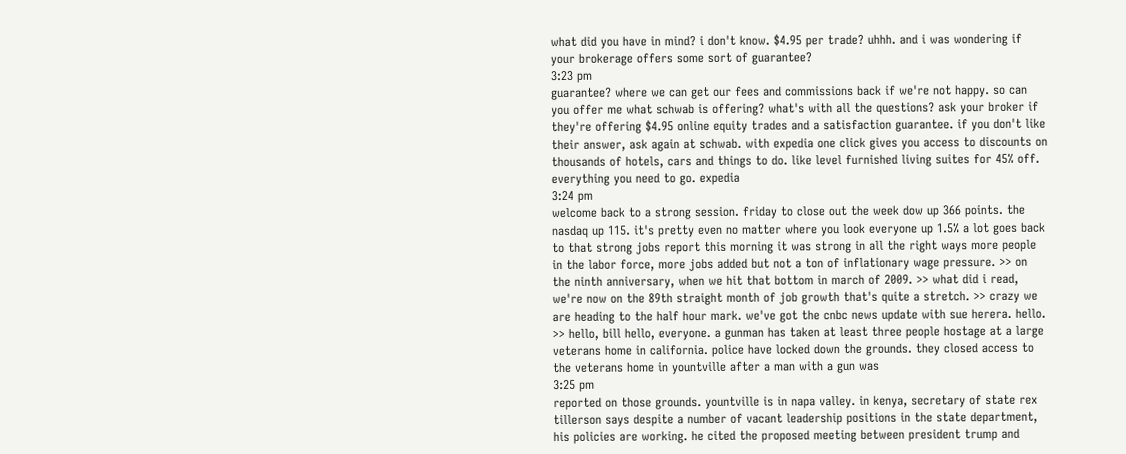what did you have in mind? i don't know. $4.95 per trade? uhhh. and i was wondering if your brokerage offers some sort of guarantee?
3:23 pm
guarantee? where we can get our fees and commissions back if we're not happy. so can you offer me what schwab is offering? what's with all the questions? ask your broker if they're offering $4.95 online equity trades and a satisfaction guarantee. if you don't like their answer, ask again at schwab. with expedia one click gives you access to discounts on thousands of hotels, cars and things to do. like level furnished living suites for 45% off. everything you need to go. expedia
3:24 pm
welcome back to a strong session. friday to close out the week dow up 366 points. the nasdaq up 115. it's pretty even no matter where you look everyone up 1.5% a lot goes back to that strong jobs report this morning it was strong in all the right ways more people in the labor force, more jobs added but not a ton of inflationary wage pressure. >> on the ninth anniversary, when we hit that bottom in march of 2009. >> what did i read, we're now on the 89th straight month of job growth that's quite a stretch. >> crazy we are heading to the half hour mark. we've got the cnbc news update with sue herera. hello. >> hello, bill hello, everyone. a gunman has taken at least three people hostage at a large veterans home in california. police have locked down the grounds. they closed access to the veterans home in yountville after a man with a gun was
3:25 pm
reported on those grounds. yountville is in napa valley. in kenya, secretary of state rex tillerson says despite a number of vacant leadership positions in the state department, his policies are working. he cited the proposed meeting between president trump and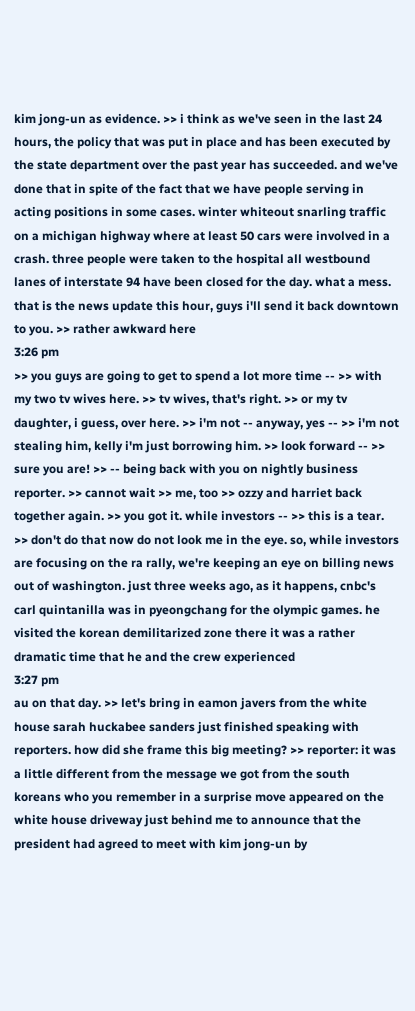kim jong-un as evidence. >> i think as we've seen in the last 24 hours, the policy that was put in place and has been executed by the state department over the past year has succeeded. and we've done that in spite of the fact that we have people serving in acting positions in some cases. winter whiteout snarling traffic on a michigan highway where at least 50 cars were involved in a crash. three people were taken to the hospital all westbound lanes of interstate 94 have been closed for the day. what a mess. that is the news update this hour, guys i'll send it back downtown to you. >> rather awkward here
3:26 pm
>> you guys are going to get to spend a lot more time -- >> with my two tv wives here. >> tv wives, that's right. >> or my tv daughter, i guess, over here. >> i'm not -- anyway, yes -- >> i'm not stealing him, kelly i'm just borrowing him. >> look forward -- >> sure you are! >> -- being back with you on nightly business reporter. >> cannot wait >> me, too >> ozzy and harriet back together again. >> you got it. while investors -- >> this is a tear. >> don't do that now do not look me in the eye. so, while investors are focusing on the ra rally, we're keeping an eye on billing news out of washington. just three weeks ago, as it happens, cnbc's carl quintanilla was in pyeongchang for the olympic games. he visited the korean demilitarized zone there it was a rather dramatic time that he and the crew experienced
3:27 pm
au on that day. >> let's bring in eamon javers from the white house sarah huckabee sanders just finished speaking with reporters. how did she frame this big meeting? >> reporter: it was a little different from the message we got from the south koreans who you remember in a surprise move appeared on the white house driveway just behind me to announce that the president had agreed to meet with kim jong-un by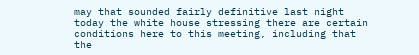may that sounded fairly definitive last night today the white house stressing there are certain conditions here to this meeting, including that the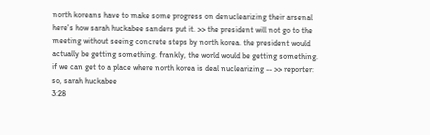north koreans have to make some progress on denuclearizing their arsenal here's how sarah huckabee sanders put it. >> the president will not go to the meeting without seeing concrete steps by north korea. the president would actually be getting something. frankly, the world would be getting something. if we can get to a place where north korea is deal nuclearizing -- >> reporter: so, sarah huckabee
3:28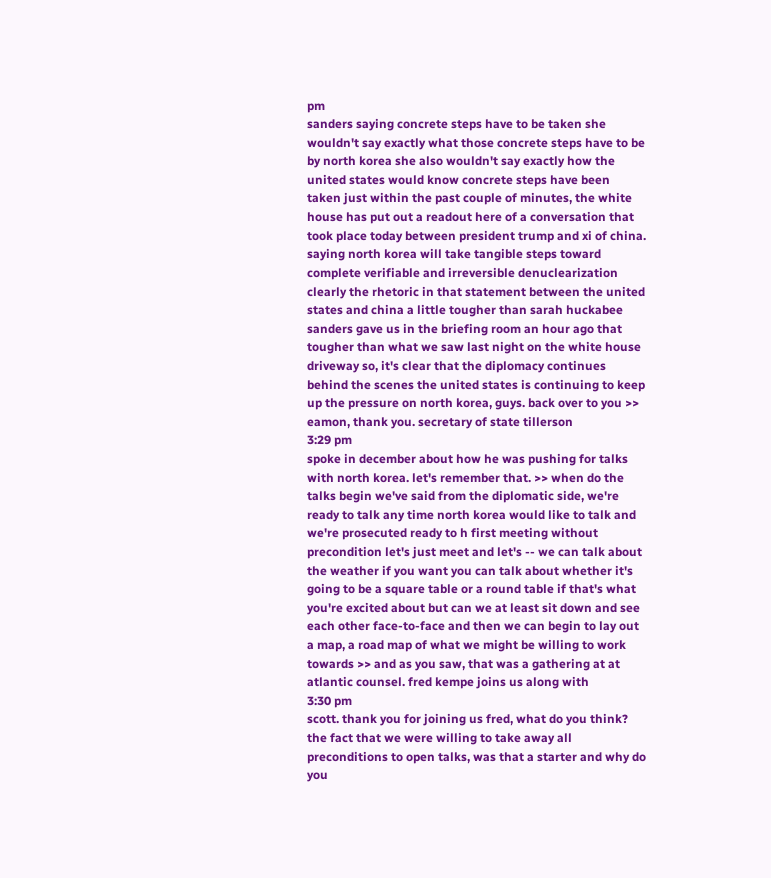pm
sanders saying concrete steps have to be taken she wouldn't say exactly what those concrete steps have to be by north korea she also wouldn't say exactly how the united states would know concrete steps have been taken just within the past couple of minutes, the white house has put out a readout here of a conversation that took place today between president trump and xi of china. saying north korea will take tangible steps toward complete verifiable and irreversible denuclearization clearly the rhetoric in that statement between the united states and china a little tougher than sarah huckabee sanders gave us in the briefing room an hour ago that tougher than what we saw last night on the white house driveway so, it's clear that the diplomacy continues behind the scenes the united states is continuing to keep up the pressure on north korea, guys. back over to you >> eamon, thank you. secretary of state tillerson
3:29 pm
spoke in december about how he was pushing for talks with north korea. let's remember that. >> when do the talks begin we've said from the diplomatic side, we're ready to talk any time north korea would like to talk and we're prosecuted ready to h first meeting without precondition let's just meet and let's -- we can talk about the weather if you want you can talk about whether it's going to be a square table or a round table if that's what you're excited about but can we at least sit down and see each other face-to-face and then we can begin to lay out a map, a road map of what we might be willing to work towards >> and as you saw, that was a gathering at at atlantic counsel. fred kempe joins us along with
3:30 pm
scott. thank you for joining us fred, what do you think? the fact that we were willing to take away all preconditions to open talks, was that a starter and why do you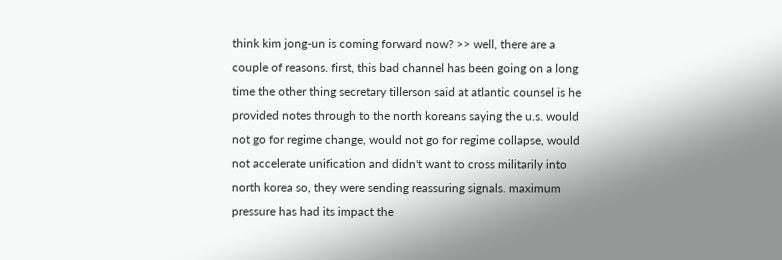think kim jong-un is coming forward now? >> well, there are a couple of reasons. first, this bad channel has been going on a long time the other thing secretary tillerson said at atlantic counsel is he provided notes through to the north koreans saying the u.s. would not go for regime change, would not go for regime collapse, would not accelerate unification and didn't want to cross militarily into north korea so, they were sending reassuring signals. maximum pressure has had its impact the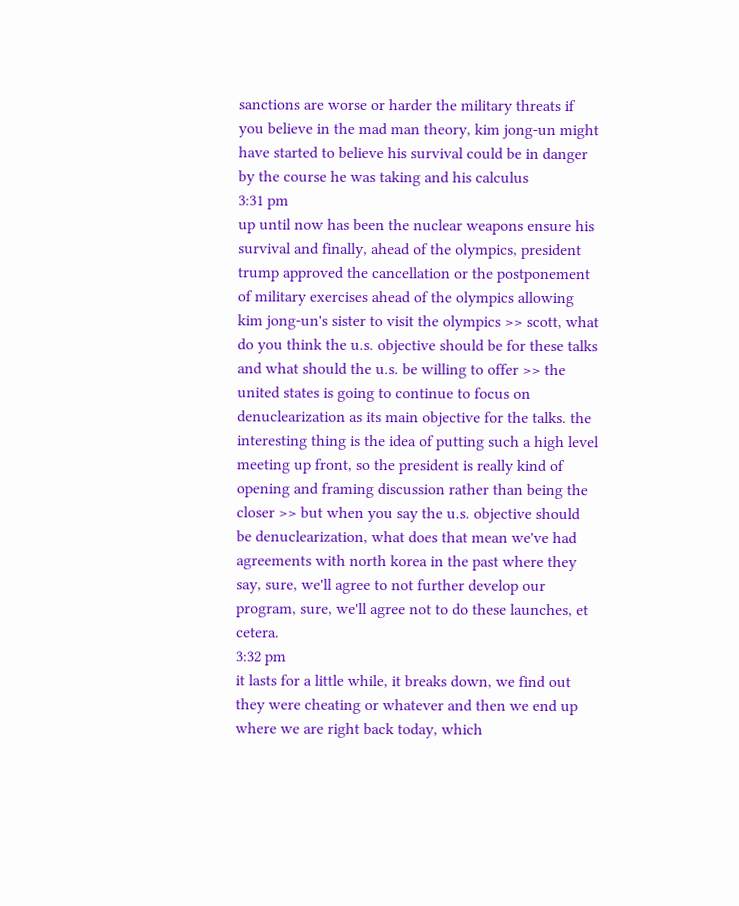sanctions are worse or harder the military threats if you believe in the mad man theory, kim jong-un might have started to believe his survival could be in danger by the course he was taking and his calculus
3:31 pm
up until now has been the nuclear weapons ensure his survival and finally, ahead of the olympics, president trump approved the cancellation or the postponement of military exercises ahead of the olympics allowing kim jong-un's sister to visit the olympics >> scott, what do you think the u.s. objective should be for these talks and what should the u.s. be willing to offer >> the united states is going to continue to focus on denuclearization as its main objective for the talks. the interesting thing is the idea of putting such a high level meeting up front, so the president is really kind of opening and framing discussion rather than being the closer >> but when you say the u.s. objective should be denuclearization, what does that mean we've had agreements with north korea in the past where they say, sure, we'll agree to not further develop our program, sure, we'll agree not to do these launches, et cetera.
3:32 pm
it lasts for a little while, it breaks down, we find out they were cheating or whatever and then we end up where we are right back today, which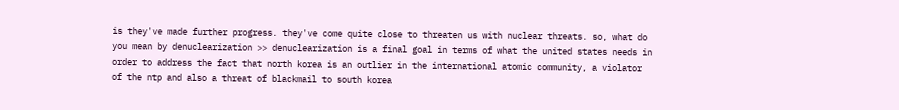is they've made further progress. they've come quite close to threaten us with nuclear threats. so, what do you mean by denuclearization >> denuclearization is a final goal in terms of what the united states needs in order to address the fact that north korea is an outlier in the international atomic community, a violator of the ntp and also a threat of blackmail to south korea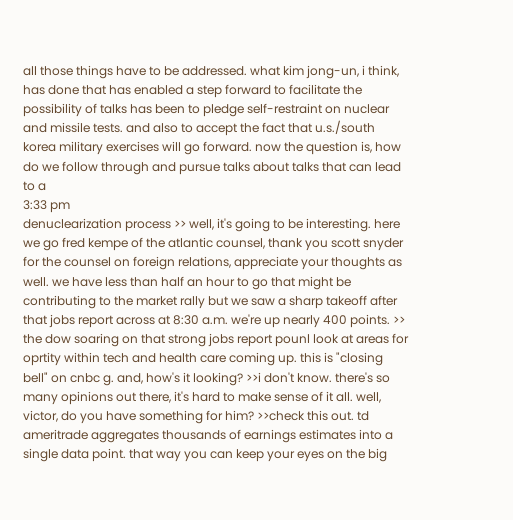all those things have to be addressed. what kim jong-un, i think, has done that has enabled a step forward to facilitate the possibility of talks has been to pledge self-restraint on nuclear and missile tests. and also to accept the fact that u.s./south korea military exercises will go forward. now the question is, how do we follow through and pursue talks about talks that can lead to a
3:33 pm
denuclearization process >> well, it's going to be interesting. here we go fred kempe of the atlantic counsel, thank you scott snyder for the counsel on foreign relations, appreciate your thoughts as well. we have less than half an hour to go that might be contributing to the market rally but we saw a sharp takeoff after that jobs report across at 8:30 a.m. we're up nearly 400 points. >> the dow soaring on that strong jobs report pounl look at areas for oprtity within tech and health care coming up. this is "closing bell" on cnbc g. and, how's it looking? >>i don't know. there's so many opinions out there, it's hard to make sense of it all. well, victor, do you have something for him? >>check this out. td ameritrade aggregates thousands of earnings estimates into a single data point. that way you can keep your eyes on the big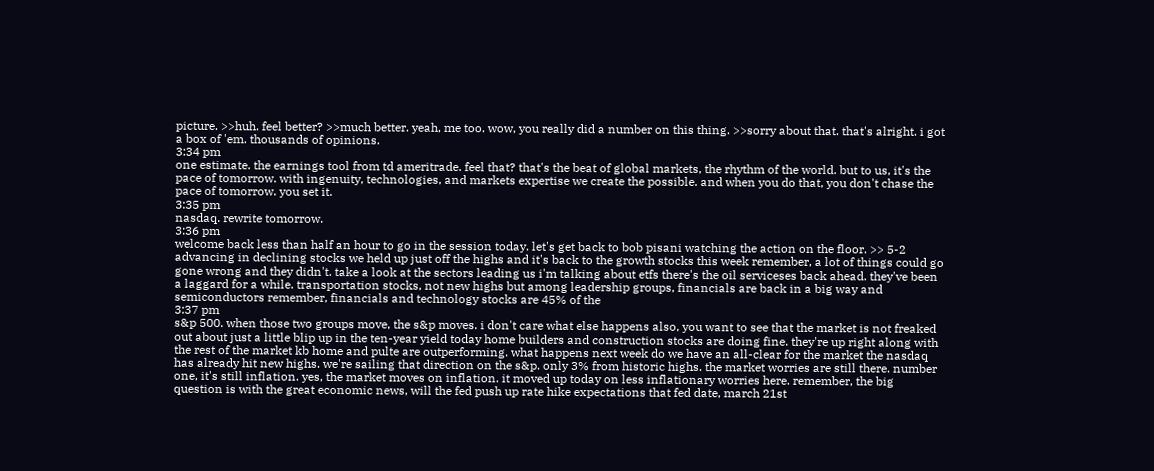picture. >>huh. feel better? >>much better. yeah, me too. wow, you really did a number on this thing. >>sorry about that. that's alright. i got a box of 'em. thousands of opinions.
3:34 pm
one estimate. the earnings tool from td ameritrade. feel that? that's the beat of global markets, the rhythm of the world. but to us, it's the pace of tomorrow. with ingenuity, technologies, and markets expertise we create the possible. and when you do that, you don't chase the pace of tomorrow. you set it.
3:35 pm
nasdaq. rewrite tomorrow.
3:36 pm
welcome back less than half an hour to go in the session today. let's get back to bob pisani watching the action on the floor. >> 5-2 advancing in declining stocks we held up just off the highs and it's back to the growth stocks this week remember, a lot of things could go gone wrong and they didn't. take a look at the sectors leading us i'm talking about etfs there's the oil serviceses back ahead. they've been a laggard for a while. transportation stocks, not new highs but among leadership groups, financials are back in a big way and semiconductors remember, financials and technology stocks are 45% of the
3:37 pm
s&p 500. when those two groups move, the s&p moves. i don't care what else happens also, you want to see that the market is not freaked out about just a little blip up in the ten-year yield today home builders and construction stocks are doing fine. they're up right along with the rest of the market kb home and pulte are outperforming. what happens next week do we have an all-clear for the market the nasdaq has already hit new highs. we're sailing that direction on the s&p. only 3% from historic highs. the market worries are still there. number one, it's still inflation. yes, the market moves on inflation. it moved up today on less inflationary worries here. remember, the big question is with the great economic news, will the fed push up rate hike expectations that fed date, march 21st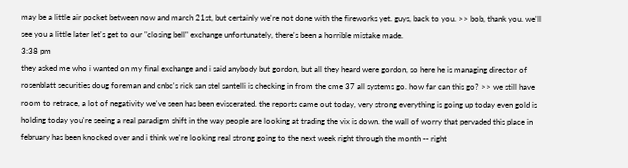may be a little air pocket between now and march 21st, but certainly we're not done with the fireworks yet. guys, back to you. >> bob, thank you. we'll see you a little later let's get to our "closing bell" exchange unfortunately, there's been a horrible mistake made.
3:38 pm
they asked me who i wanted on my final exchange and i said anybody but gordon, but all they heard were gordon, so here he is managing director of rosenblatt securities doug foreman and cnbc's rick san stel santelli is checking in from the cme 37 all systems go. how far can this go? >> we still have room to retrace, a lot of negativity we've seen has been eviscerated. the reports came out today, very strong everything is going up today even gold is holding today you're seeing a real paradigm shift in the way people are looking at trading the vix is down. the wall of worry that pervaded this place in february has been knocked over and i think we're looking real strong going to the next week right through the month -- right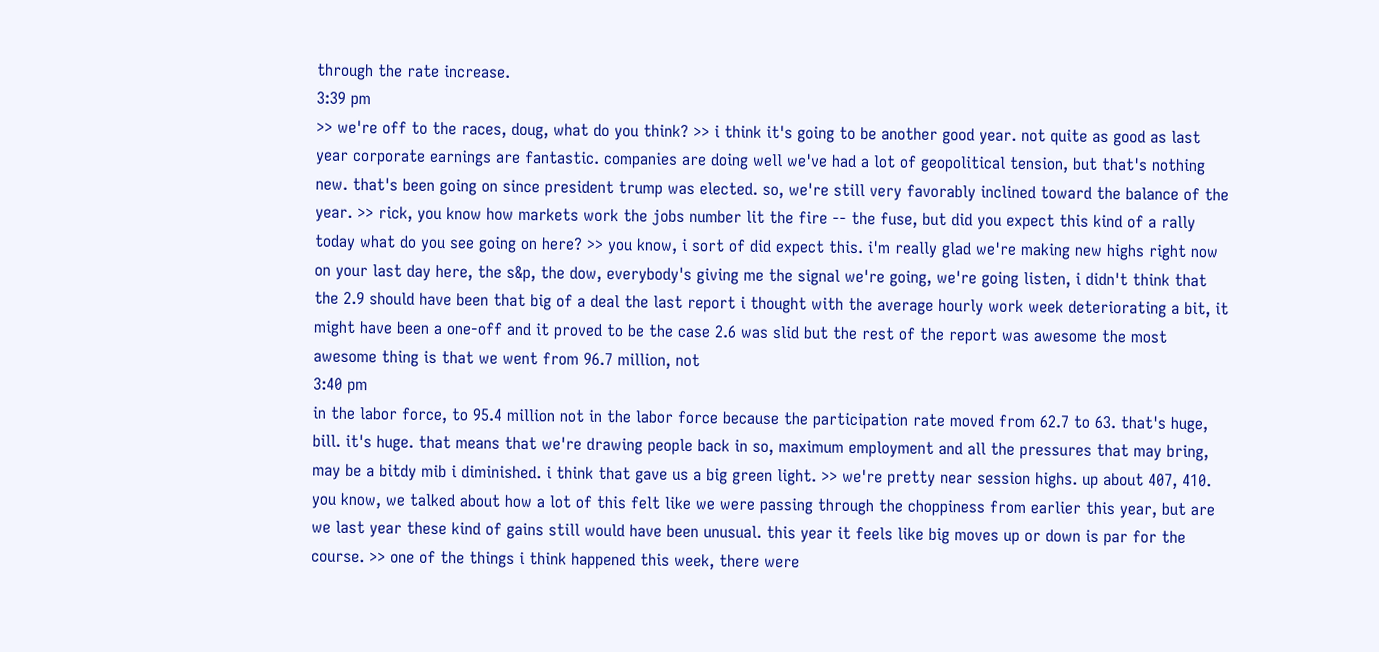through the rate increase.
3:39 pm
>> we're off to the races, doug, what do you think? >> i think it's going to be another good year. not quite as good as last year corporate earnings are fantastic. companies are doing well we've had a lot of geopolitical tension, but that's nothing new. that's been going on since president trump was elected. so, we're still very favorably inclined toward the balance of the year. >> rick, you know how markets work the jobs number lit the fire -- the fuse, but did you expect this kind of a rally today what do you see going on here? >> you know, i sort of did expect this. i'm really glad we're making new highs right now on your last day here, the s&p, the dow, everybody's giving me the signal we're going, we're going listen, i didn't think that the 2.9 should have been that big of a deal the last report i thought with the average hourly work week deteriorating a bit, it might have been a one-off and it proved to be the case 2.6 was slid but the rest of the report was awesome the most awesome thing is that we went from 96.7 million, not
3:40 pm
in the labor force, to 95.4 million not in the labor force because the participation rate moved from 62.7 to 63. that's huge, bill. it's huge. that means that we're drawing people back in so, maximum employment and all the pressures that may bring, may be a bitdy mib i diminished. i think that gave us a big green light. >> we're pretty near session highs. up about 407, 410. you know, we talked about how a lot of this felt like we were passing through the choppiness from earlier this year, but are we last year these kind of gains still would have been unusual. this year it feels like big moves up or down is par for the course. >> one of the things i think happened this week, there were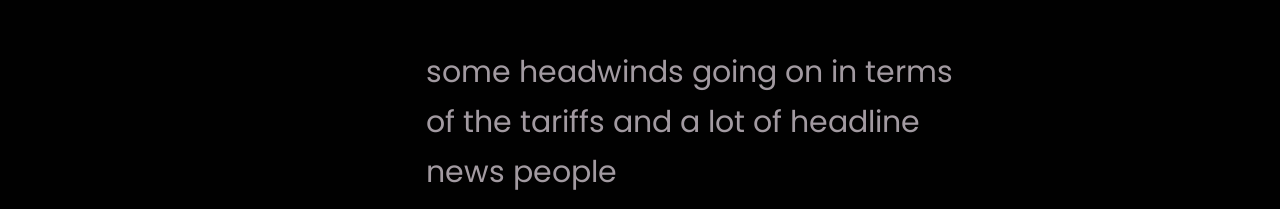some headwinds going on in terms of the tariffs and a lot of headline news people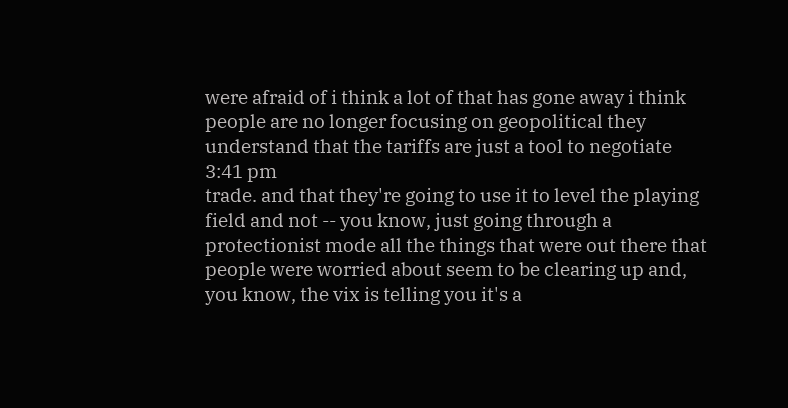were afraid of i think a lot of that has gone away i think people are no longer focusing on geopolitical they understand that the tariffs are just a tool to negotiate
3:41 pm
trade. and that they're going to use it to level the playing field and not -- you know, just going through a protectionist mode all the things that were out there that people were worried about seem to be clearing up and, you know, the vix is telling you it's a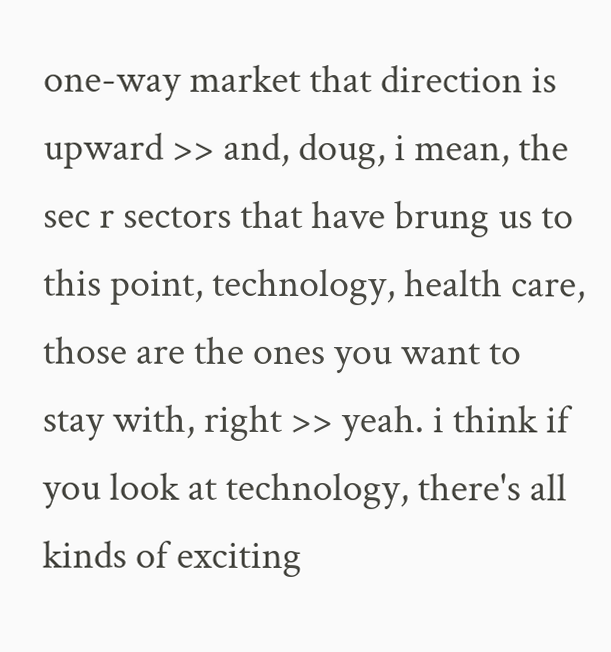one-way market that direction is upward >> and, doug, i mean, the sec r sectors that have brung us to this point, technology, health care, those are the ones you want to stay with, right >> yeah. i think if you look at technology, there's all kinds of exciting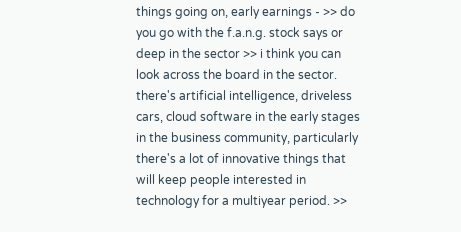things going on, early earnings - >> do you go with the f.a.n.g. stock says or deep in the sector >> i think you can look across the board in the sector. there's artificial intelligence, driveless cars, cloud software in the early stages in the business community, particularly there's a lot of innovative things that will keep people interested in technology for a multiyear period. >>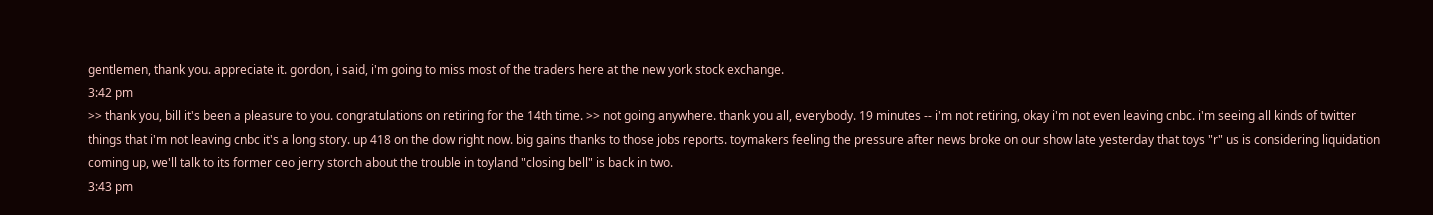gentlemen, thank you. appreciate it. gordon, i said, i'm going to miss most of the traders here at the new york stock exchange.
3:42 pm
>> thank you, bill it's been a pleasure to you. congratulations on retiring for the 14th time. >> not going anywhere. thank you all, everybody. 19 minutes -- i'm not retiring, okay i'm not even leaving cnbc. i'm seeing all kinds of twitter things that i'm not leaving cnbc it's a long story. up 418 on the dow right now. big gains thanks to those jobs reports. toymakers feeling the pressure after news broke on our show late yesterday that toys "r" us is considering liquidation coming up, we'll talk to its former ceo jerry storch about the trouble in toyland "closing bell" is back in two.
3:43 pm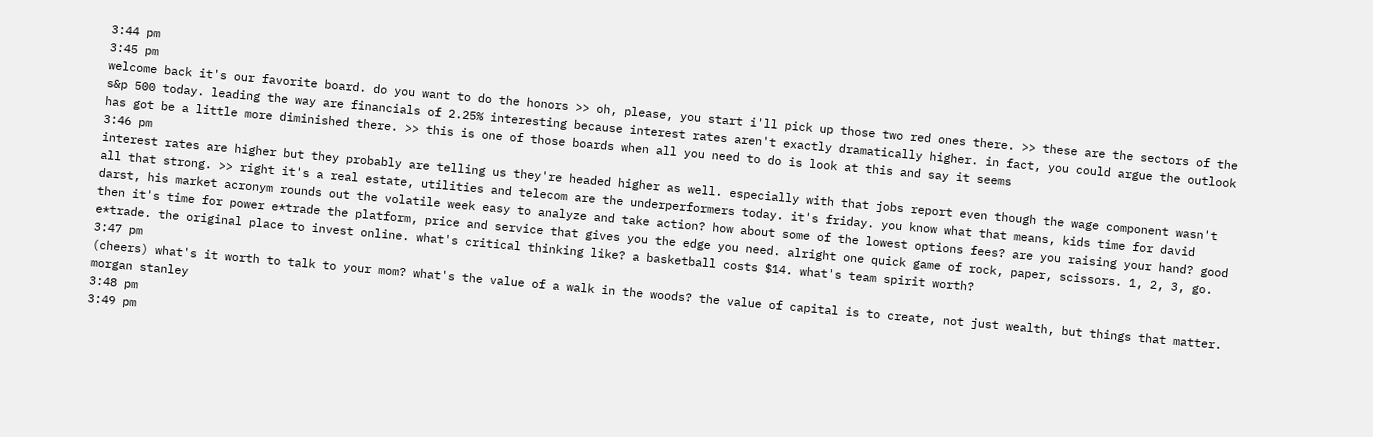3:44 pm
3:45 pm
welcome back it's our favorite board. do you want to do the honors >> oh, please, you start i'll pick up those two red ones there. >> these are the sectors of the s&p 500 today. leading the way are financials of 2.25% interesting because interest rates aren't exactly dramatically higher. in fact, you could argue the outlook has got be a little more diminished there. >> this is one of those boards when all you need to do is look at this and say it seems
3:46 pm
interest rates are higher but they probably are telling us they're headed higher as well. especially with that jobs report even though the wage component wasn't all that strong. >> right it's a real estate, utilities and telecom are the underperformers today. it's friday. you know what that means, kids time for david darst, his market acronym rounds out the volatile week easy to analyze and take action? how about some of the lowest options fees? are you raising your hand? good then it's time for power e*trade the platform, price and service that gives you the edge you need. alright one quick game of rock, paper, scissors. 1, 2, 3, go. e*trade. the original place to invest online. what's critical thinking like? a basketball costs $14. what's team spirit worth?
3:47 pm
(cheers) what's it worth to talk to your mom? what's the value of a walk in the woods? the value of capital is to create, not just wealth, but things that matter. morgan stanley
3:48 pm
3:49 pm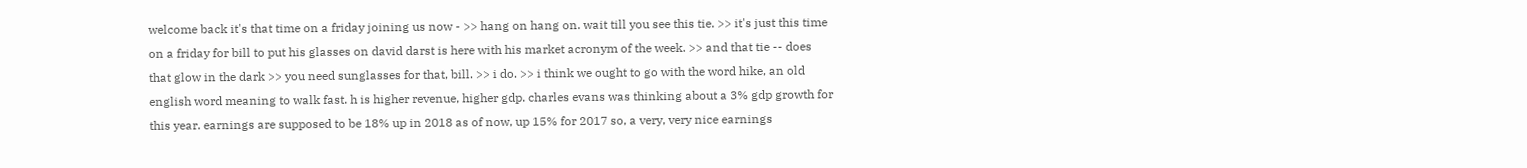welcome back it's that time on a friday joining us now - >> hang on hang on. wait till you see this tie. >> it's just this time on a friday for bill to put his glasses on david darst is here with his market acronym of the week. >> and that tie -- does that glow in the dark >> you need sunglasses for that, bill. >> i do. >> i think we ought to go with the word hike, an old english word meaning to walk fast. h is higher revenue, higher gdp. charles evans was thinking about a 3% gdp growth for this year. earnings are supposed to be 18% up in 2018 as of now, up 15% for 2017 so, a very, very nice earnings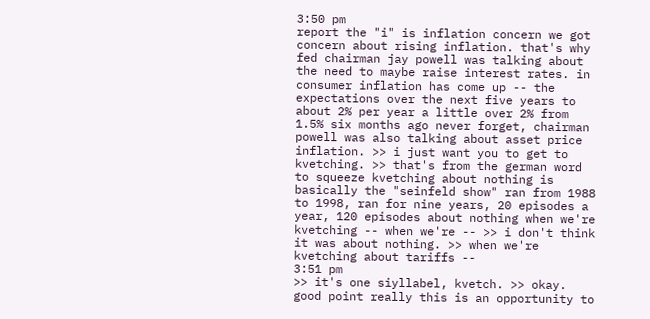3:50 pm
report the "i" is inflation concern we got concern about rising inflation. that's why fed chairman jay powell was talking about the need to maybe raise interest rates. in consumer inflation has come up -- the expectations over the next five years to about 2% per year a little over 2% from 1.5% six months ago never forget, chairman powell was also talking about asset price inflation. >> i just want you to get to kvetching. >> that's from the german word to squeeze kvetching about nothing is basically the "seinfeld show" ran from 1988 to 1998, ran for nine years, 20 episodes a year, 120 episodes about nothing when we're kvetching -- when we're -- >> i don't think it was about nothing. >> when we're kvetching about tariffs --
3:51 pm
>> it's one siyllabel, kvetch. >> okay. good point really this is an opportunity to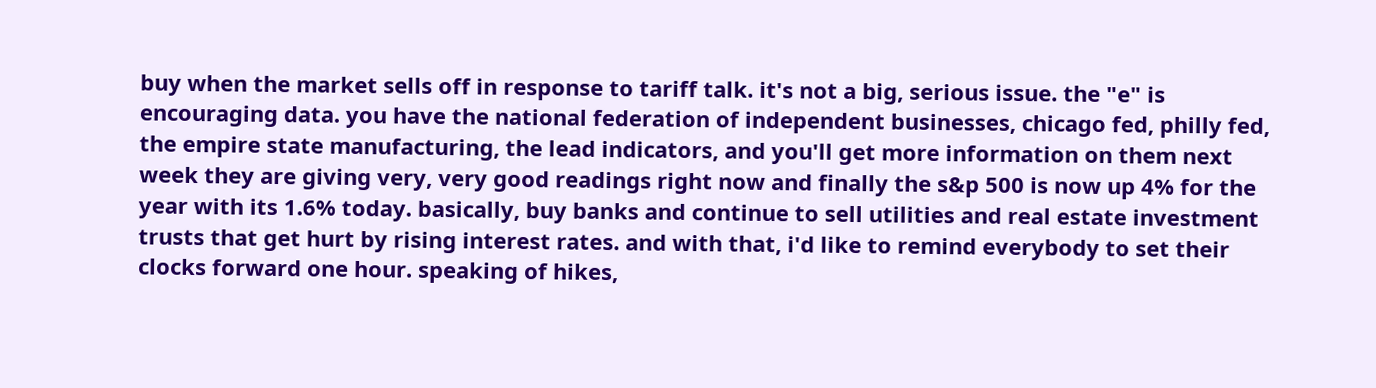buy when the market sells off in response to tariff talk. it's not a big, serious issue. the "e" is encouraging data. you have the national federation of independent businesses, chicago fed, philly fed, the empire state manufacturing, the lead indicators, and you'll get more information on them next week they are giving very, very good readings right now and finally the s&p 500 is now up 4% for the year with its 1.6% today. basically, buy banks and continue to sell utilities and real estate investment trusts that get hurt by rising interest rates. and with that, i'd like to remind everybody to set their clocks forward one hour. speaking of hikes,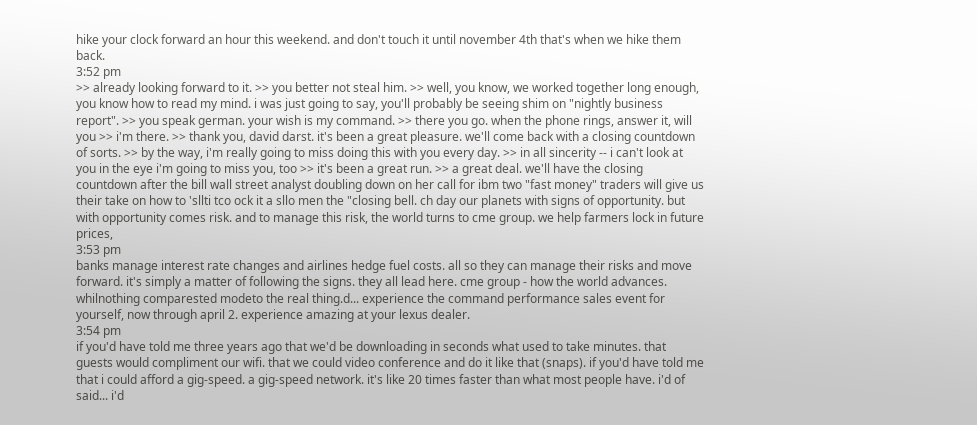hike your clock forward an hour this weekend. and don't touch it until november 4th that's when we hike them back.
3:52 pm
>> already looking forward to it. >> you better not steal him. >> well, you know, we worked together long enough, you know how to read my mind. i was just going to say, you'll probably be seeing shim on "nightly business report". >> you speak german. your wish is my command. >> there you go. when the phone rings, answer it, will you >> i'm there. >> thank you, david darst. it's been a great pleasure. we'll come back with a closing countdown of sorts. >> by the way, i'm really going to miss doing this with you every day. >> in all sincerity -- i can't look at you in the eye i'm going to miss you, too >> it's been a great run. >> a great deal. we'll have the closing countdown after the bill wall street analyst doubling down on her call for ibm two "fast money" traders will give us their take on how to 'sllti tco ock it a sllo men the "closing bell. ch day our planets with signs of opportunity. but with opportunity comes risk. and to manage this risk, the world turns to cme group. we help farmers lock in future prices,
3:53 pm
banks manage interest rate changes and airlines hedge fuel costs. all so they can manage their risks and move forward. it's simply a matter of following the signs. they all lead here. cme group - how the world advances. whilnothing comparested modeto the real thing.d... experience the command performance sales event for yourself, now through april 2. experience amazing at your lexus dealer.
3:54 pm
if you'd have told me three years ago that we'd be downloading in seconds what used to take minutes. that guests would compliment our wifi. that we could video conference and do it like that (snaps). if you'd have told me that i could afford a gig-speed. a gig-speed network. it's like 20 times faster than what most people have. i'd of said... i'd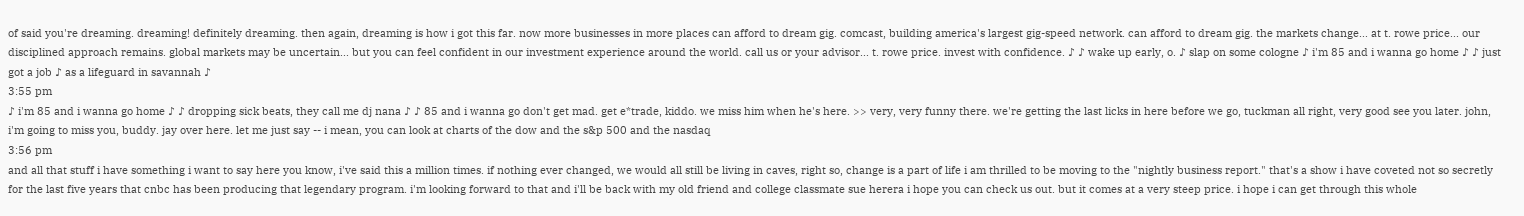of said you're dreaming. dreaming! definitely dreaming. then again, dreaming is how i got this far. now more businesses in more places can afford to dream gig. comcast, building america's largest gig-speed network. can afford to dream gig. the markets change... at t. rowe price... our disciplined approach remains. global markets may be uncertain... but you can feel confident in our investment experience around the world. call us or your advisor... t. rowe price. invest with confidence. ♪ ♪ wake up early, o. ♪ slap on some cologne ♪ i'm 85 and i wanna go home ♪ ♪ just got a job ♪ as a lifeguard in savannah ♪
3:55 pm
♪ i'm 85 and i wanna go home ♪ ♪ dropping sick beats, they call me dj nana ♪ ♪ 85 and i wanna go don't get mad. get e*trade, kiddo. we miss him when he's here. >> very, very funny there. we're getting the last licks in here before we go, tuckman all right, very good see you later. john, i'm going to miss you, buddy. jay over here. let me just say -- i mean, you can look at charts of the dow and the s&p 500 and the nasdaq
3:56 pm
and all that stuff i have something i want to say here you know, i've said this a million times. if nothing ever changed, we would all still be living in caves, right so, change is a part of life i am thrilled to be moving to the "nightly business report." that's a show i have coveted not so secretly for the last five years that cnbc has been producing that legendary program. i'm looking forward to that and i'll be back with my old friend and college classmate sue herera i hope you can check us out. but it comes at a very steep price. i hope i can get through this whole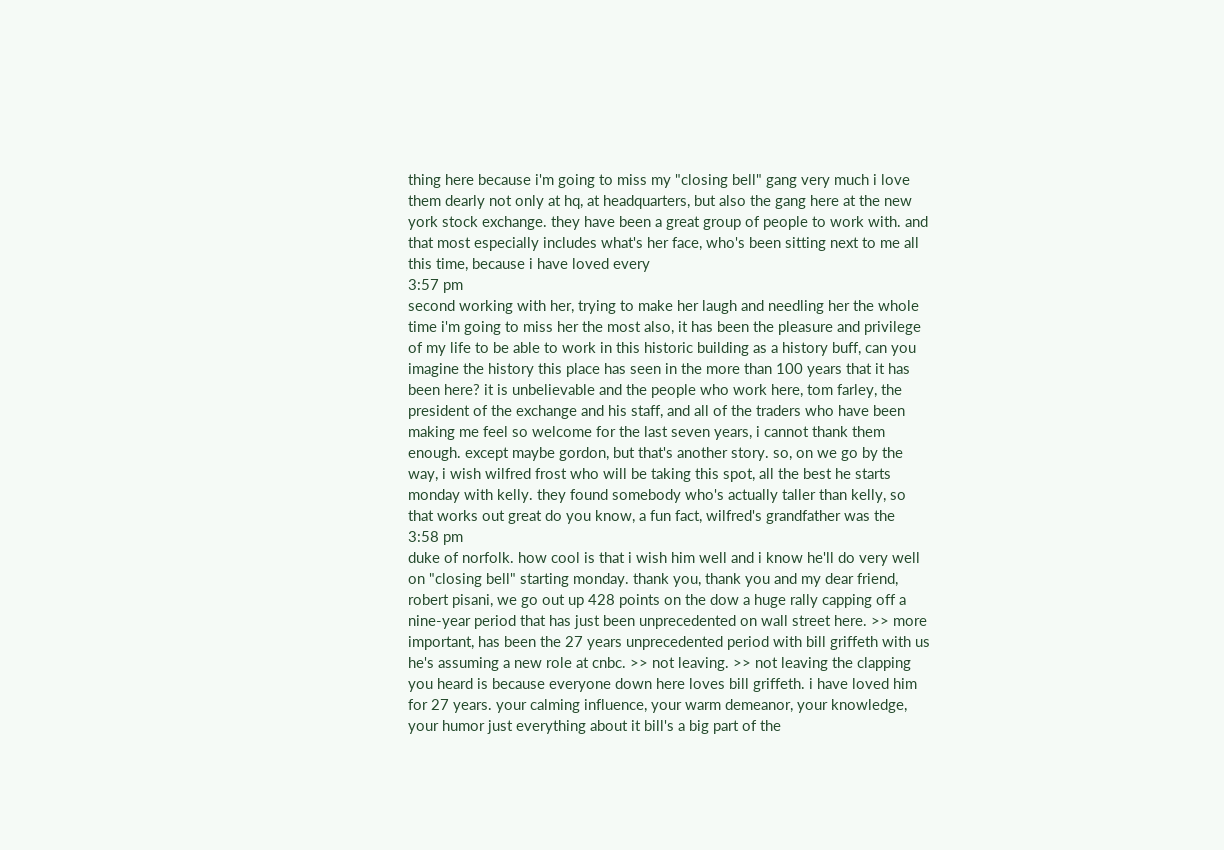thing here because i'm going to miss my "closing bell" gang very much i love them dearly not only at hq, at headquarters, but also the gang here at the new york stock exchange. they have been a great group of people to work with. and that most especially includes what's her face, who's been sitting next to me all this time, because i have loved every
3:57 pm
second working with her, trying to make her laugh and needling her the whole time i'm going to miss her the most also, it has been the pleasure and privilege of my life to be able to work in this historic building as a history buff, can you imagine the history this place has seen in the more than 100 years that it has been here? it is unbelievable and the people who work here, tom farley, the president of the exchange and his staff, and all of the traders who have been making me feel so welcome for the last seven years, i cannot thank them enough. except maybe gordon, but that's another story. so, on we go by the way, i wish wilfred frost who will be taking this spot, all the best he starts monday with kelly. they found somebody who's actually taller than kelly, so that works out great do you know, a fun fact, wilfred's grandfather was the
3:58 pm
duke of norfolk. how cool is that i wish him well and i know he'll do very well on "closing bell" starting monday. thank you, thank you and my dear friend, robert pisani, we go out up 428 points on the dow a huge rally capping off a nine-year period that has just been unprecedented on wall street here. >> more important, has been the 27 years unprecedented period with bill griffeth with us he's assuming a new role at cnbc. >> not leaving. >> not leaving the clapping you heard is because everyone down here loves bill griffeth. i have loved him for 27 years. your calming influence, your warm demeanor, your knowledge, your humor just everything about it bill's a big part of the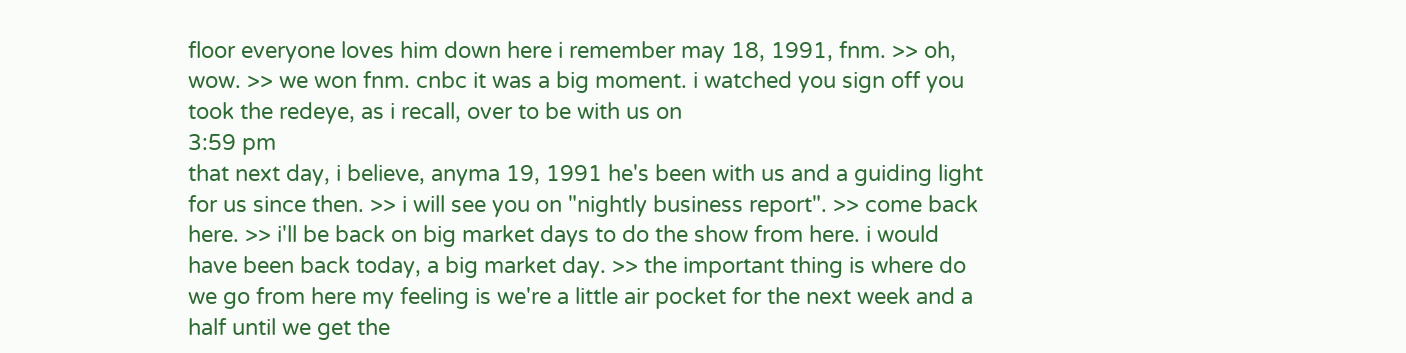floor everyone loves him down here i remember may 18, 1991, fnm. >> oh, wow. >> we won fnm. cnbc it was a big moment. i watched you sign off you took the redeye, as i recall, over to be with us on
3:59 pm
that next day, i believe, anyma 19, 1991 he's been with us and a guiding light for us since then. >> i will see you on "nightly business report". >> come back here. >> i'll be back on big market days to do the show from here. i would have been back today, a big market day. >> the important thing is where do we go from here my feeling is we're a little air pocket for the next week and a half until we get the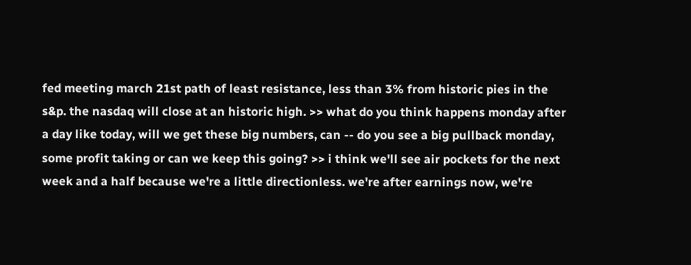fed meeting march 21st path of least resistance, less than 3% from historic pies in the s&p. the nasdaq will close at an historic high. >> what do you think happens monday after a day like today, will we get these big numbers, can -- do you see a big pullback monday, some profit taking or can we keep this going? >> i think we'll see air pockets for the next week and a half because we're a little directionless. we're after earnings now, we're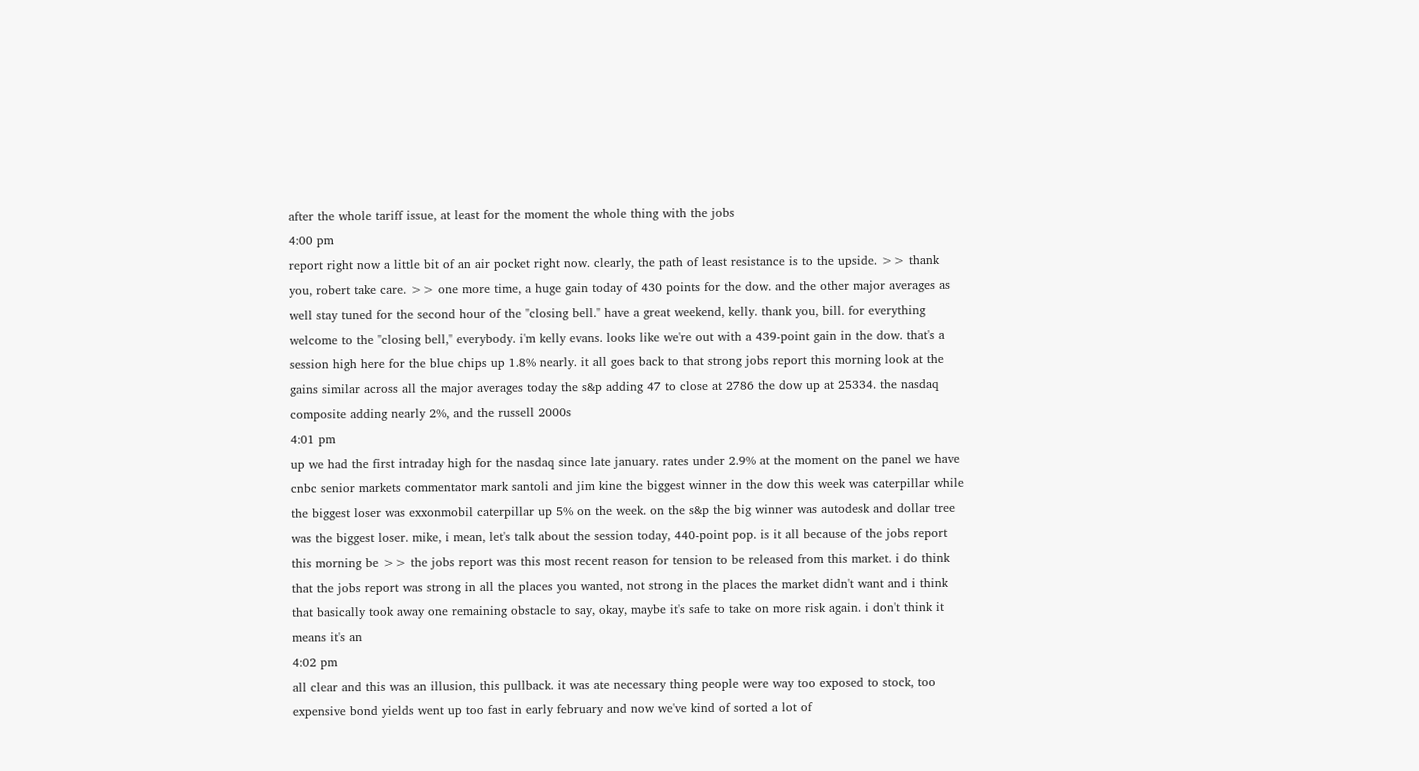after the whole tariff issue, at least for the moment the whole thing with the jobs
4:00 pm
report right now a little bit of an air pocket right now. clearly, the path of least resistance is to the upside. >> thank you, robert take care. >> one more time, a huge gain today of 430 points for the dow. and the other major averages as well stay tuned for the second hour of the "closing bell." have a great weekend, kelly. thank you, bill. for everything welcome to the "closing bell," everybody. i'm kelly evans. looks like we're out with a 439-point gain in the dow. that's a session high here for the blue chips up 1.8% nearly. it all goes back to that strong jobs report this morning look at the gains similar across all the major averages today the s&p adding 47 to close at 2786 the dow up at 25334. the nasdaq composite adding nearly 2%, and the russell 2000s
4:01 pm
up we had the first intraday high for the nasdaq since late january. rates under 2.9% at the moment on the panel we have cnbc senior markets commentator mark santoli and jim kine the biggest winner in the dow this week was caterpillar while the biggest loser was exxonmobil caterpillar up 5% on the week. on the s&p the big winner was autodesk and dollar tree was the biggest loser. mike, i mean, let's talk about the session today, 440-point pop. is it all because of the jobs report this morning be >> the jobs report was this most recent reason for tension to be released from this market. i do think that the jobs report was strong in all the places you wanted, not strong in the places the market didn't want and i think that basically took away one remaining obstacle to say, okay, maybe it's safe to take on more risk again. i don't think it means it's an
4:02 pm
all clear and this was an illusion, this pullback. it was ate necessary thing people were way too exposed to stock, too expensive bond yields went up too fast in early february and now we've kind of sorted a lot of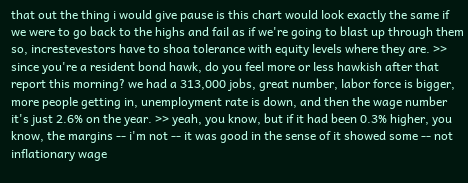that out the thing i would give pause is this chart would look exactly the same if we were to go back to the highs and fail as if we're going to blast up through them so, increstevestors have to shoa tolerance with equity levels where they are. >> since you're a resident bond hawk, do you feel more or less hawkish after that report this morning? we had a 313,000 jobs, great number, labor force is bigger, more people getting in, unemployment rate is down, and then the wage number it's just 2.6% on the year. >> yeah, you know, but if it had been 0.3% higher, you know, the margins -- i'm not -- it was good in the sense of it showed some -- not inflationary wage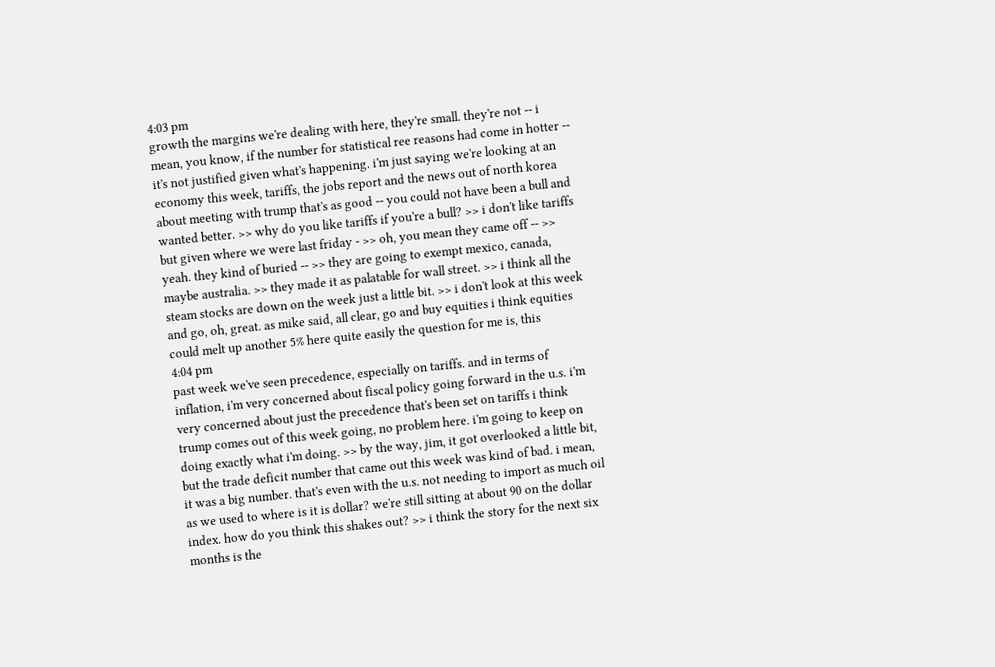4:03 pm
growth the margins we're dealing with here, they're small. they're not -- i mean, you know, if the number for statistical ree reasons had come in hotter -- it's not justified given what's happening. i'm just saying we're looking at an economy this week, tariffs, the jobs report and the news out of north korea about meeting with trump that's as good -- you could not have been a bull and wanted better. >> why do you like tariffs if you're a bull? >> i don't like tariffs but given where we were last friday - >> oh, you mean they came off -- >> yeah. they kind of buried -- >> they are going to exempt mexico, canada, maybe australia. >> they made it as palatable for wall street. >> i think all the steam stocks are down on the week just a little bit. >> i don't look at this week and go, oh, great. as mike said, all clear, go and buy equities i think equities could melt up another 5% here quite easily the question for me is, this
4:04 pm
past week we've seen precedence, especially on tariffs. and in terms of inflation, i'm very concerned about fiscal policy going forward in the u.s. i'm very concerned about just the precedence that's been set on tariffs i think trump comes out of this week going, no problem here. i'm going to keep on doing exactly what i'm doing. >> by the way, jim, it got overlooked a little bit, but the trade deficit number that came out this week was kind of bad. i mean, it was a big number. that's even with the u.s. not needing to import as much oil as we used to where is it is dollar? we're still sitting at about 90 on the dollar index. how do you think this shakes out? >> i think the story for the next six months is the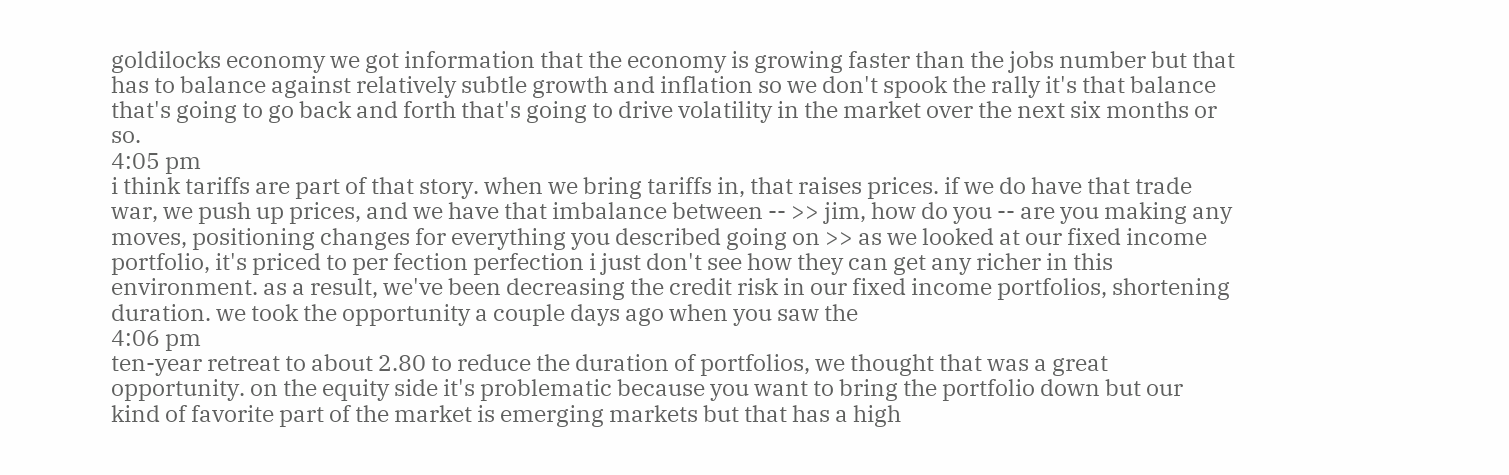goldilocks economy we got information that the economy is growing faster than the jobs number but that has to balance against relatively subtle growth and inflation so we don't spook the rally it's that balance that's going to go back and forth that's going to drive volatility in the market over the next six months or so.
4:05 pm
i think tariffs are part of that story. when we bring tariffs in, that raises prices. if we do have that trade war, we push up prices, and we have that imbalance between -- >> jim, how do you -- are you making any moves, positioning changes for everything you described going on >> as we looked at our fixed income portfolio, it's priced to per fection perfection i just don't see how they can get any richer in this environment. as a result, we've been decreasing the credit risk in our fixed income portfolios, shortening duration. we took the opportunity a couple days ago when you saw the
4:06 pm
ten-year retreat to about 2.80 to reduce the duration of portfolios, we thought that was a great opportunity. on the equity side it's problematic because you want to bring the portfolio down but our kind of favorite part of the market is emerging markets but that has a high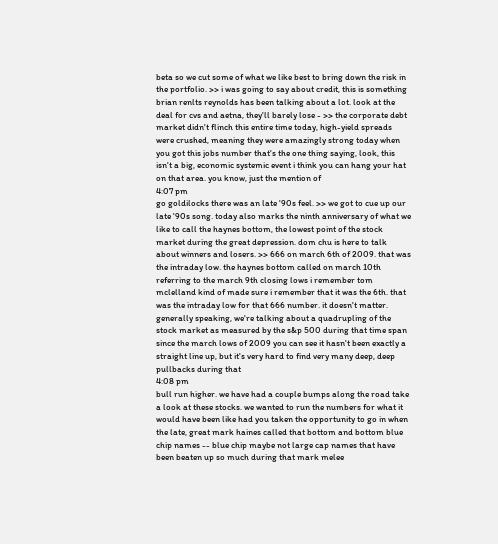beta so we cut some of what we like best to bring down the risk in the portfolio. >> i was going to say about credit, this is something brian renlts reynolds has been talking about a lot. look at the deal for cvs and aetna, they'll barely lose - >> the corporate debt market didn't flinch this entire time today, high-yield spreads were crushed, meaning they were amazingly strong today when you got this jobs number that's the one thing saying, look, this isn't a big, economic systemic event i think you can hang your hat on that area. you know, just the mention of
4:07 pm
go goldilocks there was an late '90s feel. >> we got to cue up our late '90s song. today also marks the ninth anniversary of what we like to call the haynes bottom, the lowest point of the stock market during the great depression. dom chu is here to talk about winners and losers. >> 666 on march 6th of 2009. that was the intraday low. the haynes bottom called on march 10th referring to the march 9th closing lows i remember tom mclelland kind of made sure i remember that it was the 6th. that was the intraday low for that 666 number. it doesn't matter. generally speaking, we're talking about a quadrupling of the stock market as measured by the s&p 500 during that time span since the march lows of 2009 you can see it hasn't been exactly a straight line up, but it's very hard to find very many deep, deep pullbacks during that
4:08 pm
bull run higher. we have had a couple bumps along the road take a look at these stocks. we wanted to run the numbers for what it would have been like had you taken the opportunity to go in when the late, great mark haines called that bottom and bottom blue chip names -- blue chip maybe not large cap names that have been beaten up so much during that mark melee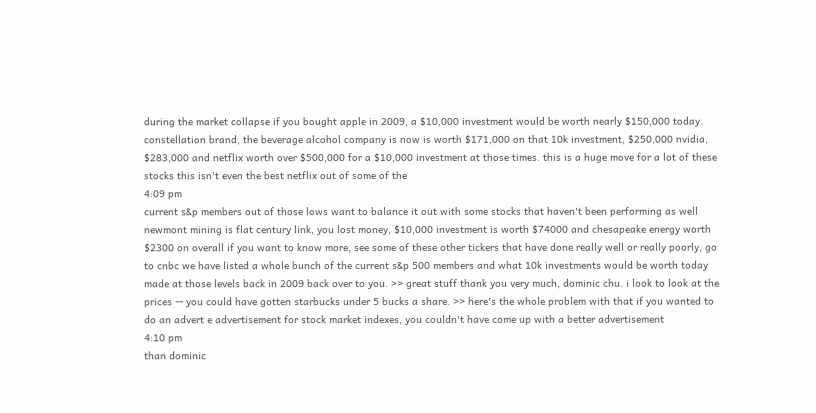during the market collapse if you bought apple in 2009, a $10,000 investment would be worth nearly $150,000 today. constellation brand, the beverage alcohol company is now is worth $171,000 on that 10k investment, $250,000 nvidia, $283,000 and netflix worth over $500,000 for a $10,000 investment at those times. this is a huge move for a lot of these stocks this isn't even the best netflix out of some of the
4:09 pm
current s&p members out of those lows want to balance it out with some stocks that haven't been performing as well newmont mining is flat century link, you lost money, $10,000 investment is worth $74000 and chesapeake energy worth $2300 on overall if you want to know more, see some of these other tickers that have done really well or really poorly, go to cnbc we have listed a whole bunch of the current s&p 500 members and what 10k investments would be worth today made at those levels back in 2009 back over to you. >> great stuff thank you very much, dominic chu. i look to look at the prices -- you could have gotten starbucks under 5 bucks a share. >> here's the whole problem with that if you wanted to do an advert e advertisement for stock market indexes, you couldn't have come up with a better advertisement
4:10 pm
than dominic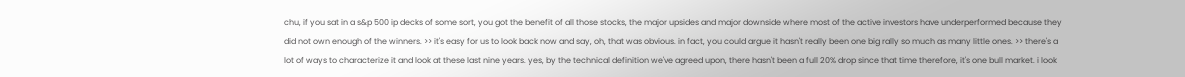chu, if you sat in a s&p 500 ip decks of some sort, you got the benefit of all those stocks, the major upsides and major downside where most of the active investors have underperformed because they did not own enough of the winners. >> it's easy for us to look back now and say, oh, that was obvious. in fact, you could argue it hasn't really been one big rally so much as many little ones. >> there's a lot of ways to characterize it and look at these last nine years. yes, by the technical definition we've agreed upon, there hasn't been a full 20% drop since that time therefore, it's one bull market. i look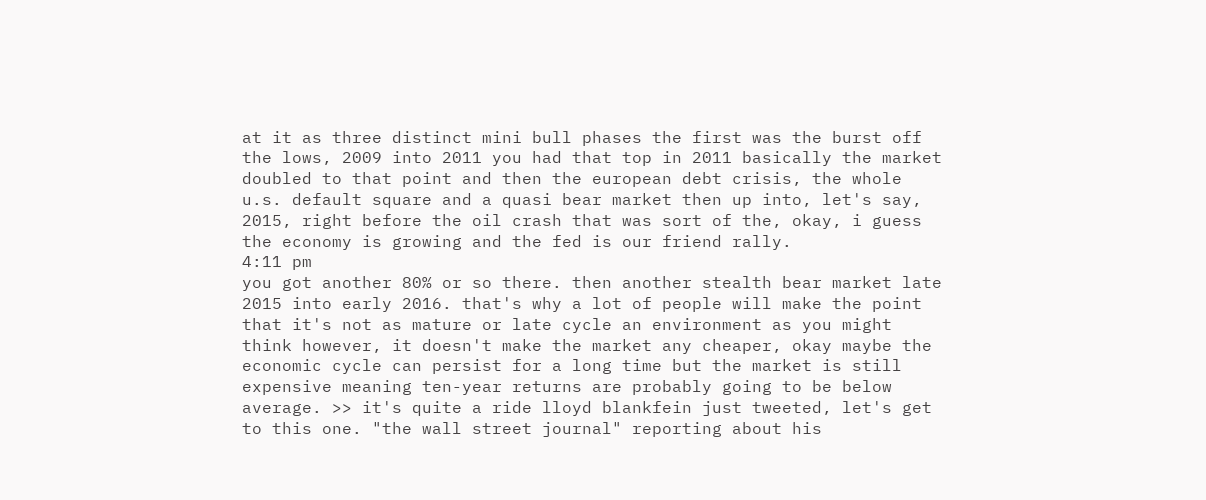at it as three distinct mini bull phases the first was the burst off the lows, 2009 into 2011 you had that top in 2011 basically the market doubled to that point and then the european debt crisis, the whole u.s. default square and a quasi bear market then up into, let's say, 2015, right before the oil crash that was sort of the, okay, i guess the economy is growing and the fed is our friend rally.
4:11 pm
you got another 80% or so there. then another stealth bear market late 2015 into early 2016. that's why a lot of people will make the point that it's not as mature or late cycle an environment as you might think however, it doesn't make the market any cheaper, okay maybe the economic cycle can persist for a long time but the market is still expensive meaning ten-year returns are probably going to be below average. >> it's quite a ride lloyd blankfein just tweeted, let's get to this one. "the wall street journal" reporting about his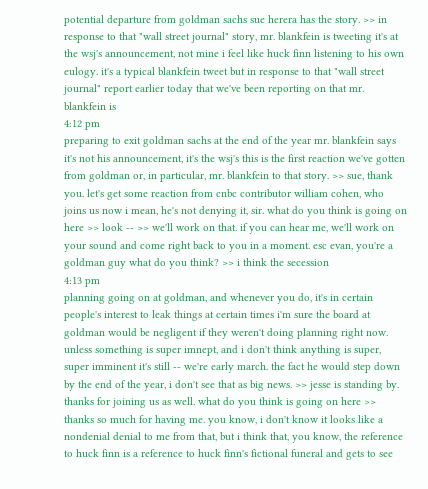potential departure from goldman sachs sue herera has the story. >> in response to that "wall street journal" story, mr. blankfein is tweeting it's at the wsj's announcement, not mine i feel like huck finn listening to his own eulogy. it's a typical blankfein tweet but in response to that "wall street journal" report earlier today that we've been reporting on that mr. blankfein is
4:12 pm
preparing to exit goldman sachs at the end of the year mr. blankfein says it's not his announcement, it's the wsj's this is the first reaction we've gotten from goldman or, in particular, mr. blankfein to that story. >> sue, thank you. let's get some reaction from cnbc contributor william cohen, who joins us now i mean, he's not denying it, sir. what do you think is going on here >> look -- >> we'll work on that. if you can hear me, we'll work on your sound and come right back to you in a moment. esc evan, you're a goldman guy what do you think? >> i think the secession
4:13 pm
planning going on at goldman, and whenever you do, it's in certain people's interest to leak things at certain times i'm sure the board at goldman would be negligent if they weren't doing planning right now. unless something is super imnept, and i don't think anything is super, super imminent it's still -- we're early march. the fact he would step down by the end of the year, i don't see that as big news. >> jesse is standing by. thanks for joining us as well. what do you think is going on here >> thanks so much for having me. you know, i don't know it looks like a nondenial denial to me from that, but i think that, you know, the reference to huck finn is a reference to huck finn's fictional funeral and gets to see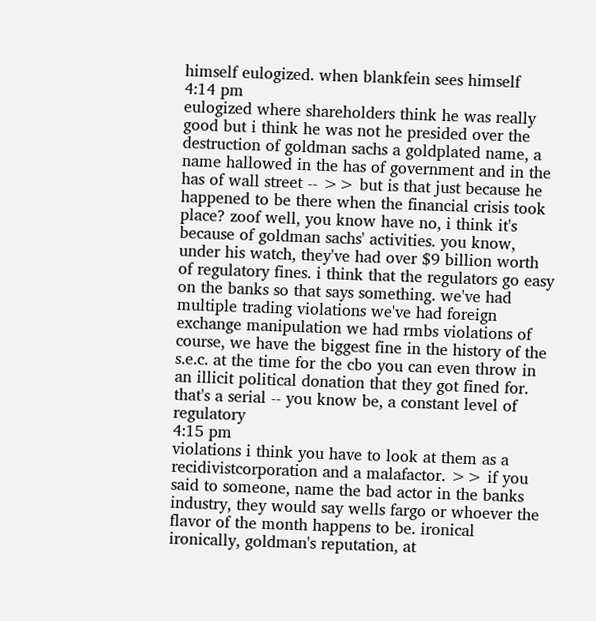himself eulogized. when blankfein sees himself
4:14 pm
eulogized where shareholders think he was really good but i think he was not he presided over the destruction of goldman sachs a goldplated name, a name hallowed in the has of government and in the has of wall street -- >> but is that just because he happened to be there when the financial crisis took place? zoof well, you know have no, i think it's because of goldman sachs' activities. you know, under his watch, they've had over $9 billion worth of regulatory fines. i think that the regulators go easy on the banks so that says something. we've had multiple trading violations we've had foreign exchange manipulation we had rmbs violations of course, we have the biggest fine in the history of the s.e.c. at the time for the cbo you can even throw in an illicit political donation that they got fined for. that's a serial -- you know be, a constant level of regulatory
4:15 pm
violations i think you have to look at them as a recidivistcorporation and a malafactor. >> if you said to someone, name the bad actor in the banks industry, they would say wells fargo or whoever the flavor of the month happens to be. ironical ironically, goldman's reputation, at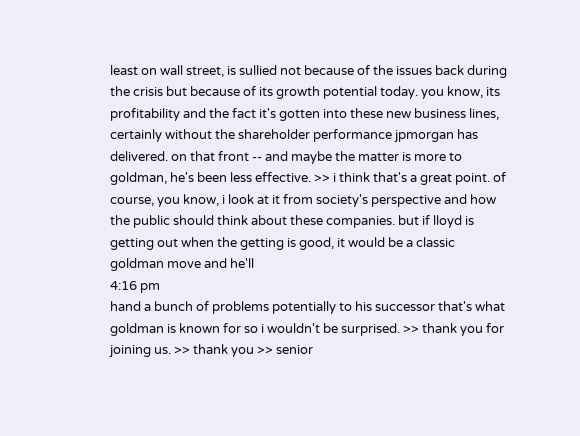least on wall street, is sullied not because of the issues back during the crisis but because of its growth potential today. you know, its profitability and the fact it's gotten into these new business lines, certainly without the shareholder performance jpmorgan has delivered. on that front -- and maybe the matter is more to goldman, he's been less effective. >> i think that's a great point. of course, you know, i look at it from society's perspective and how the public should think about these companies. but if lloyd is getting out when the getting is good, it would be a classic goldman move and he'll
4:16 pm
hand a bunch of problems potentially to his successor that's what goldman is known for so i wouldn't be surprised. >> thank you for joining us. >> thank you >> senior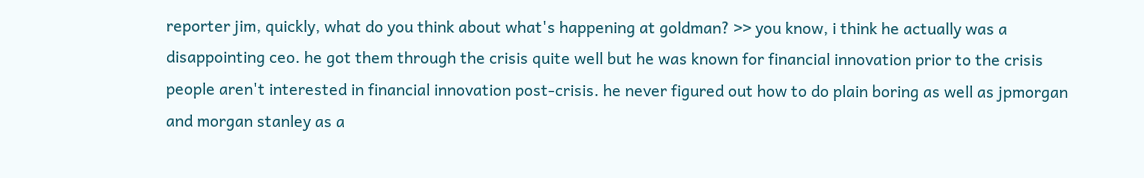reporter jim, quickly, what do you think about what's happening at goldman? >> you know, i think he actually was a disappointing ceo. he got them through the crisis quite well but he was known for financial innovation prior to the crisis people aren't interested in financial innovation post-crisis. he never figured out how to do plain boring as well as jpmorgan and morgan stanley as a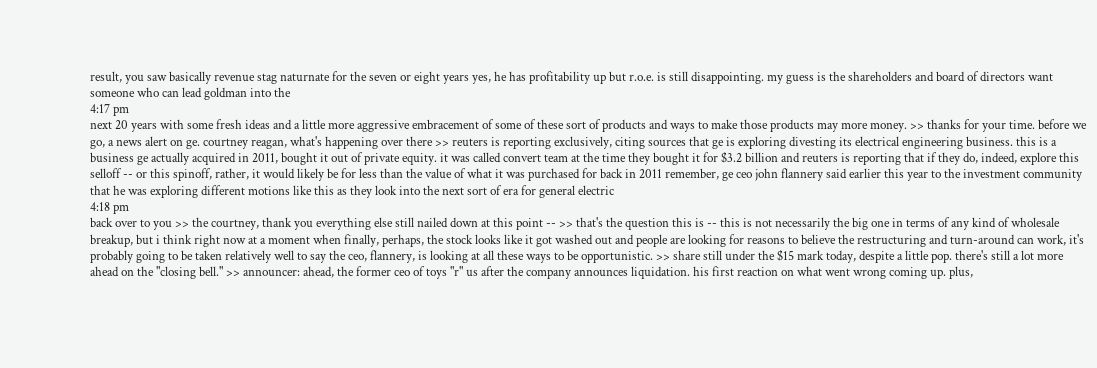result, you saw basically revenue stag naturnate for the seven or eight years yes, he has profitability up but r.o.e. is still disappointing. my guess is the shareholders and board of directors want someone who can lead goldman into the
4:17 pm
next 20 years with some fresh ideas and a little more aggressive embracement of some of these sort of products and ways to make those products may more money. >> thanks for your time. before we go, a news alert on ge. courtney reagan, what's happening over there >> reuters is reporting exclusively, citing sources that ge is exploring divesting its electrical engineering business. this is a business ge actually acquired in 2011, bought it out of private equity. it was called convert team at the time they bought it for $3.2 billion and reuters is reporting that if they do, indeed, explore this selloff -- or this spinoff, rather, it would likely be for less than the value of what it was purchased for back in 2011 remember, ge ceo john flannery said earlier this year to the investment community that he was exploring different motions like this as they look into the next sort of era for general electric
4:18 pm
back over to you >> the courtney, thank you everything else still nailed down at this point -- >> that's the question this is -- this is not necessarily the big one in terms of any kind of wholesale breakup, but i think right now at a moment when finally, perhaps, the stock looks like it got washed out and people are looking for reasons to believe the restructuring and turn-around can work, it's probably going to be taken relatively well to say the ceo, flannery, is looking at all these ways to be opportunistic. >> share still under the $15 mark today, despite a little pop. there's still a lot more ahead on the "closing bell." >> announcer: ahead, the former ceo of toys "r" us after the company announces liquidation. his first reaction on what went wrong coming up. plus,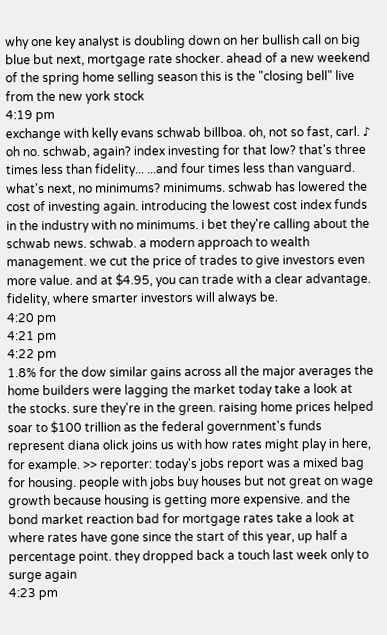why one key analyst is doubling down on her bullish call on big blue but next, mortgage rate shocker. ahead of a new weekend of the spring home selling season this is the "closing bell" live from the new york stock
4:19 pm
exchange with kelly evans schwab billboa. oh, not so fast, carl. ♪ oh no. schwab, again? index investing for that low? that's three times less than fidelity... ...and four times less than vanguard. what's next, no minimums? minimums. schwab has lowered the cost of investing again. introducing the lowest cost index funds in the industry with no minimums. i bet they're calling about the schwab news. schwab. a modern approach to wealth management. we cut the price of trades to give investors even more value. and at $4.95, you can trade with a clear advantage. fidelity, where smarter investors will always be.
4:20 pm
4:21 pm
4:22 pm
1.8% for the dow similar gains across all the major averages the home builders were lagging the market today take a look at the stocks. sure they're in the green. raising home prices helped soar to $100 trillion as the federal government's funds represent diana olick joins us with how rates might play in here, for example. >> reporter: today's jobs report was a mixed bag for housing. people with jobs buy houses but not great on wage growth because housing is getting more expensive. and the bond market reaction bad for mortgage rates take a look at where rates have gone since the start of this year, up half a percentage point. they dropped back a touch last week only to surge again
4:23 pm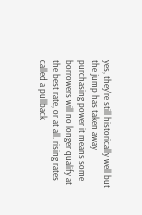yes, they're still historically well but the jump has taken away purchasing power it means some borrowers will no longer qualify at the best rate, or at all. rising rates called a pullback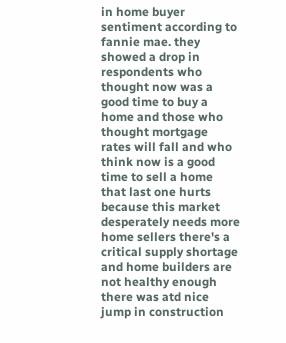in home buyer sentiment according to fannie mae. they showed a drop in respondents who thought now was a good time to buy a home and those who thought mortgage rates will fall and who think now is a good time to sell a home that last one hurts because this market desperately needs more home sellers there's a critical supply shortage and home builders are not healthy enough there was atd nice jump in construction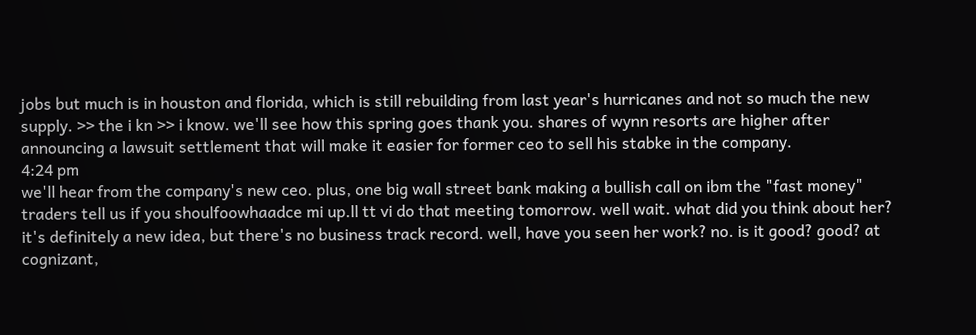jobs but much is in houston and florida, which is still rebuilding from last year's hurricanes and not so much the new supply. >> the i kn >> i know. we'll see how this spring goes thank you. shares of wynn resorts are higher after announcing a lawsuit settlement that will make it easier for former ceo to sell his stabke in the company.
4:24 pm
we'll hear from the company's new ceo. plus, one big wall street bank making a bullish call on ibm the "fast money" traders tell us if you shoulfoowhaadce mi up.ll tt vi do that meeting tomorrow. well wait. what did you think about her? it's definitely a new idea, but there's no business track record. well, have you seen her work? no. is it good? good? at cognizant,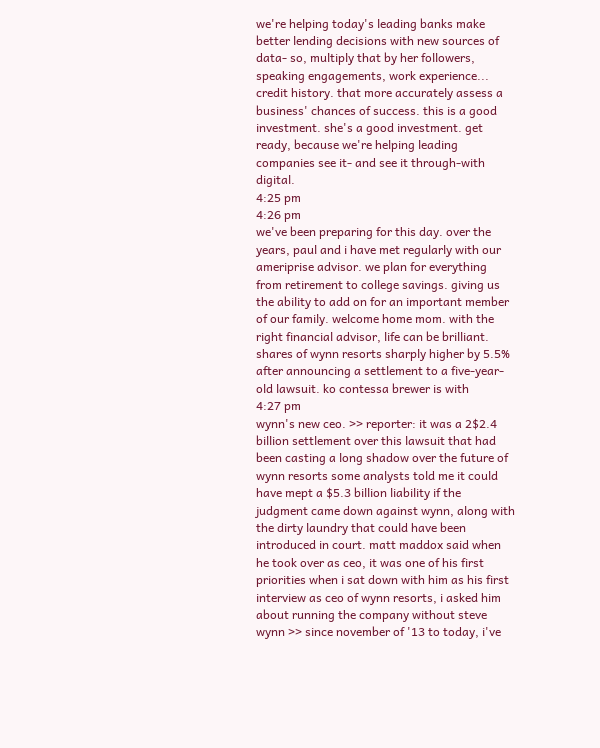we're helping today's leading banks make better lending decisions with new sources of data- so, multiply that by her followers, speaking engagements, work experience... credit history. that more accurately assess a business' chances of success. this is a good investment. she's a good investment. get ready, because we're helping leading companies see it- and see it through-with digital.
4:25 pm
4:26 pm
we've been preparing for this day. over the years, paul and i have met regularly with our ameriprise advisor. we plan for everything from retirement to college savings. giving us the ability to add on for an important member of our family. welcome home mom. with the right financial advisor, life can be brilliant. shares of wynn resorts sharply higher by 5.5% after announcing a settlement to a five-year-old lawsuit. ko contessa brewer is with
4:27 pm
wynn's new ceo. >> reporter: it was a 2$2.4 billion settlement over this lawsuit that had been casting a long shadow over the future of wynn resorts some analysts told me it could have mept a $5.3 billion liability if the judgment came down against wynn, along with the dirty laundry that could have been introduced in court. matt maddox said when he took over as ceo, it was one of his first priorities when i sat down with him as his first interview as ceo of wynn resorts, i asked him about running the company without steve wynn >> since november of '13 to today, i've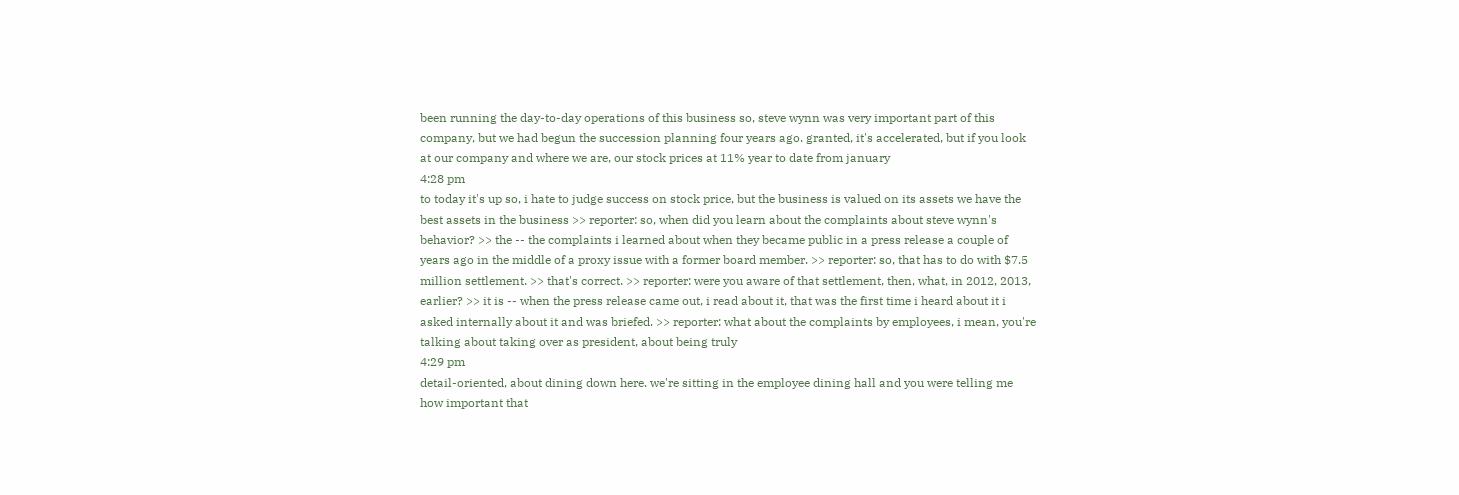been running the day-to-day operations of this business so, steve wynn was very important part of this company, but we had begun the succession planning four years ago. granted, it's accelerated, but if you look at our company and where we are, our stock prices at 11% year to date from january
4:28 pm
to today it's up so, i hate to judge success on stock price, but the business is valued on its assets we have the best assets in the business >> reporter: so, when did you learn about the complaints about steve wynn's behavior? >> the -- the complaints i learned about when they became public in a press release a couple of years ago in the middle of a proxy issue with a former board member. >> reporter: so, that has to do with $7.5 million settlement. >> that's correct. >> reporter: were you aware of that settlement, then, what, in 2012, 2013, earlier? >> it is -- when the press release came out, i read about it, that was the first time i heard about it i asked internally about it and was briefed. >> reporter: what about the complaints by employees, i mean, you're talking about taking over as president, about being truly
4:29 pm
detail-oriented, about dining down here. we're sitting in the employee dining hall and you were telling me how important that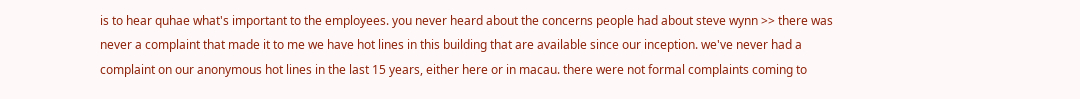is to hear quhae what's important to the employees. you never heard about the concerns people had about steve wynn >> there was never a complaint that made it to me we have hot lines in this building that are available since our inception. we've never had a complaint on our anonymous hot lines in the last 15 years, either here or in macau. there were not formal complaints coming to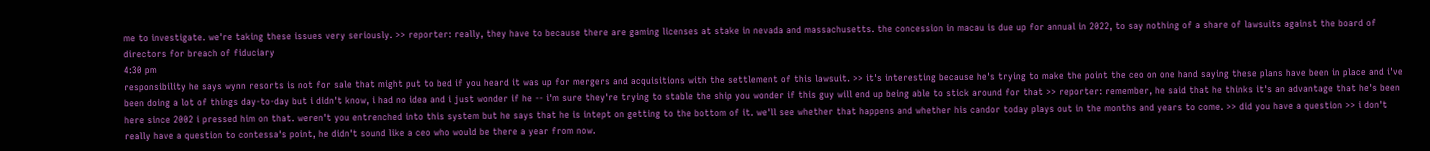me to investigate. we're taking these issues very seriously. >> reporter: really, they have to because there are gaming licenses at stake in nevada and massachusetts. the concession in macau is due up for annual in 2022, to say nothing of a share of lawsuits against the board of directors for breach of fiduciary
4:30 pm
responsibility he says wynn resorts is not for sale that might put to bed if you heard it was up for mergers and acquisitions with the settlement of this lawsuit. >> it's interesting because he's trying to make the point the ceo on one hand saying these plans have been in place and i've been doing a lot of things day-to-day but i didn't know, i had no idea and i just wonder if he -- i'm sure they're trying to stable the ship you wonder if this guy will end up being able to stick around for that >> reporter: remember, he said that he thinks it's an advantage that he's been here since 2002 i pressed him on that. weren't you entrenched into this system but he says that he is intept on getting to the bottom of it. we'll see whether that happens and whether his candor today plays out in the months and years to come. >> did you have a question >> i don't really have a question to contessa's point, he didn't sound like a ceo who would be there a year from now.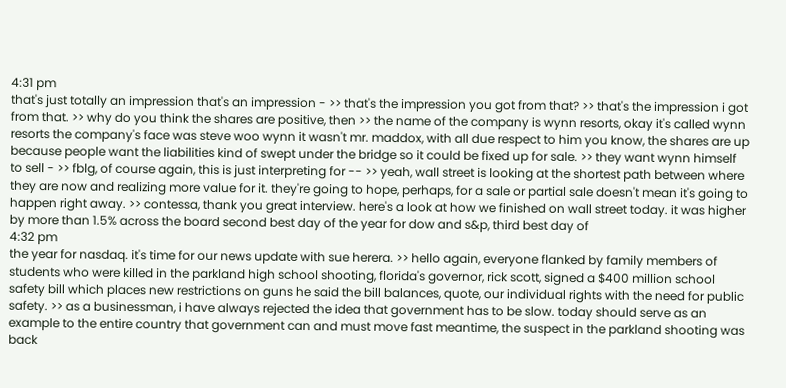4:31 pm
that's just totally an impression that's an impression - >> that's the impression you got from that? >> that's the impression i got from that. >> why do you think the shares are positive, then >> the name of the company is wynn resorts, okay it's called wynn resorts the company's face was steve woo wynn it wasn't mr. maddox, with all due respect to him you know, the shares are up because people want the liabilities kind of swept under the bridge so it could be fixed up for sale. >> they want wynn himself to sell - >> fblg, of course again, this is just interpreting for -- >> yeah, wall street is looking at the shortest path between where they are now and realizing more value for it. they're going to hope, perhaps, for a sale or partial sale doesn't mean it's going to happen right away. >> contessa, thank you great interview. here's a look at how we finished on wall street today. it was higher by more than 1.5% across the board second best day of the year for dow and s&p, third best day of
4:32 pm
the year for nasdaq. it's time for our news update with sue herera. >> hello again, everyone flanked by family members of students who were killed in the parkland high school shooting, florida's governor, rick scott, signed a $400 million school safety bill which places new restrictions on guns he said the bill balances, quote, our individual rights with the need for public safety. >> as a businessman, i have always rejected the idea that government has to be slow. today should serve as an example to the entire country that government can and must move fast meantime, the suspect in the parkland shooting was back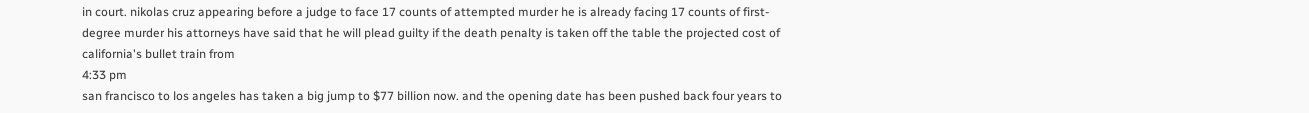in court. nikolas cruz appearing before a judge to face 17 counts of attempted murder he is already facing 17 counts of first-degree murder his attorneys have said that he will plead guilty if the death penalty is taken off the table the projected cost of california's bullet train from
4:33 pm
san francisco to los angeles has taken a big jump to $77 billion now. and the opening date has been pushed back four years to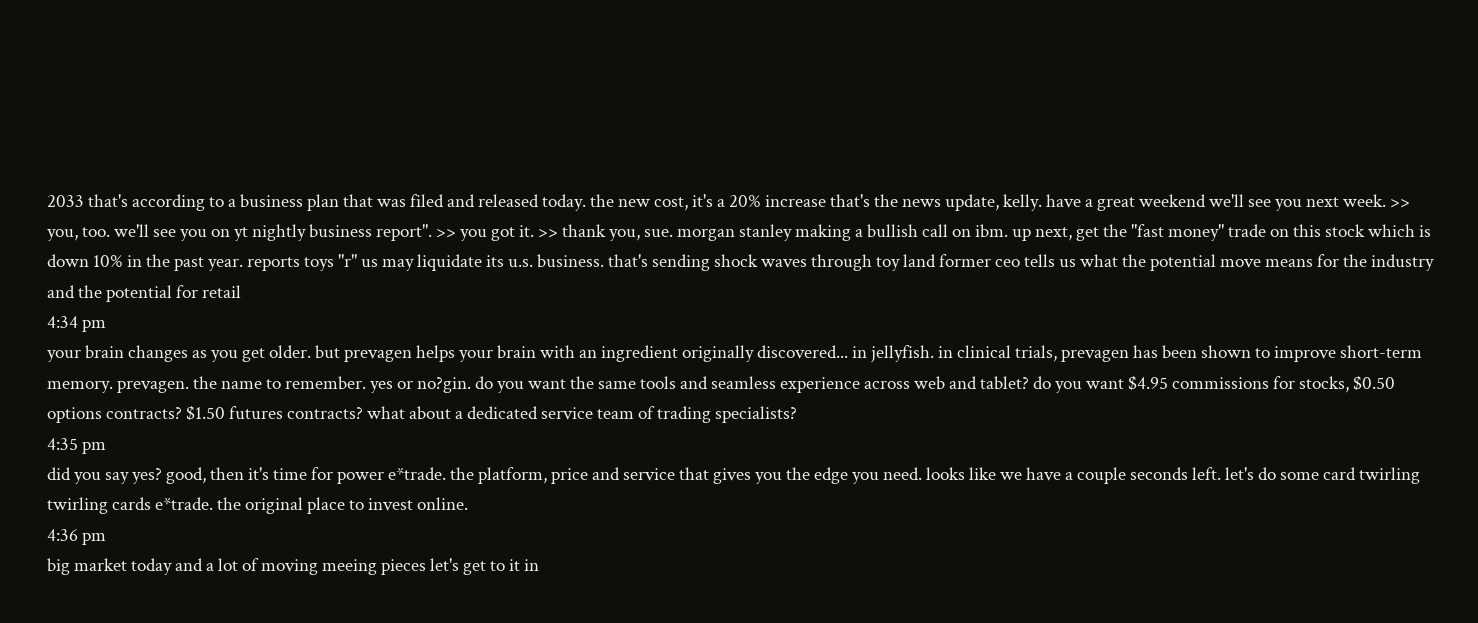2033 that's according to a business plan that was filed and released today. the new cost, it's a 20% increase that's the news update, kelly. have a great weekend we'll see you next week. >> you, too. we'll see you on yt nightly business report". >> you got it. >> thank you, sue. morgan stanley making a bullish call on ibm. up next, get the "fast money" trade on this stock which is down 10% in the past year. reports toys "r" us may liquidate its u.s. business. that's sending shock waves through toy land former ceo tells us what the potential move means for the industry and the potential for retail
4:34 pm
your brain changes as you get older. but prevagen helps your brain with an ingredient originally discovered... in jellyfish. in clinical trials, prevagen has been shown to improve short-term memory. prevagen. the name to remember. yes or no?gin. do you want the same tools and seamless experience across web and tablet? do you want $4.95 commissions for stocks, $0.50 options contracts? $1.50 futures contracts? what about a dedicated service team of trading specialists?
4:35 pm
did you say yes? good, then it's time for power e*trade. the platform, price and service that gives you the edge you need. looks like we have a couple seconds left. let's do some card twirling twirling cards e*trade. the original place to invest online.
4:36 pm
big market today and a lot of moving meeing pieces let's get to it in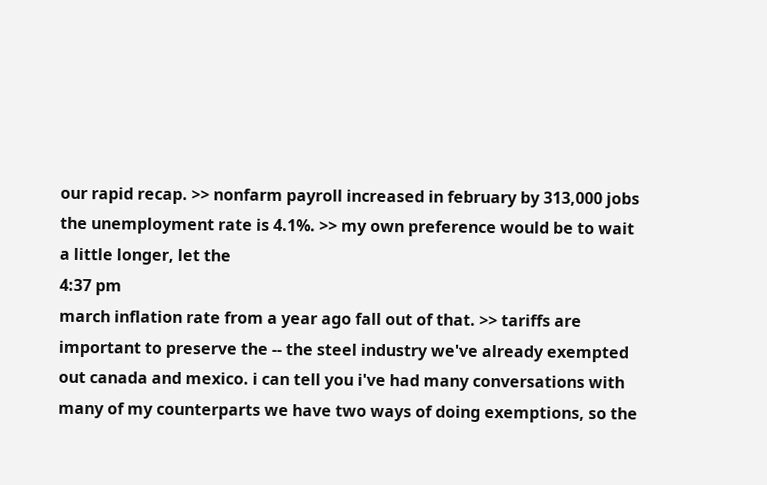our rapid recap. >> nonfarm payroll increased in february by 313,000 jobs the unemployment rate is 4.1%. >> my own preference would be to wait a little longer, let the
4:37 pm
march inflation rate from a year ago fall out of that. >> tariffs are important to preserve the -- the steel industry we've already exempted out canada and mexico. i can tell you i've had many conversations with many of my counterparts we have two ways of doing exemptions, so the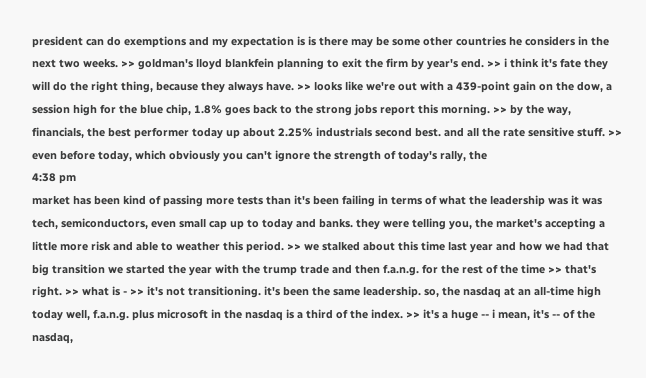president can do exemptions and my expectation is is there may be some other countries he considers in the next two weeks. >> goldman's lloyd blankfein planning to exit the firm by year's end. >> i think it's fate they will do the right thing, because they always have. >> looks like we're out with a 439-point gain on the dow, a session high for the blue chip, 1.8% goes back to the strong jobs report this morning. >> by the way, financials, the best performer today up about 2.25% industrials second best. and all the rate sensitive stuff. >> even before today, which obviously you can't ignore the strength of today's rally, the
4:38 pm
market has been kind of passing more tests than it's been failing in terms of what the leadership was it was tech, semiconductors, even small cap up to today and banks. they were telling you, the market's accepting a little more risk and able to weather this period. >> we stalked about this time last year and how we had that big transition we started the year with the trump trade and then f.a.n.g. for the rest of the time >> that's right. >> what is - >> it's not transitioning. it's been the same leadership. so, the nasdaq at an all-time high today well, f.a.n.g. plus microsoft in the nasdaq is a third of the index. >> it's a huge -- i mean, it's -- of the nasdaq,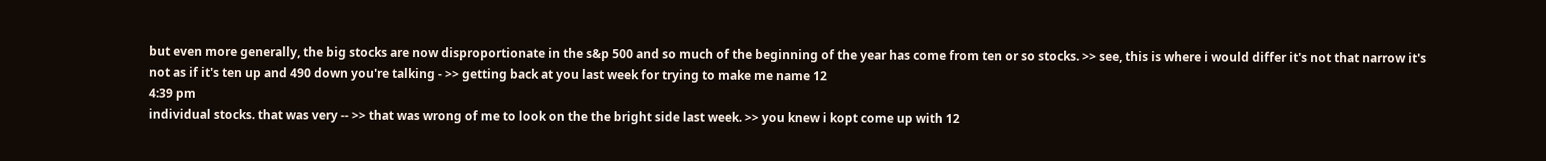but even more generally, the big stocks are now disproportionate in the s&p 500 and so much of the beginning of the year has come from ten or so stocks. >> see, this is where i would differ it's not that narrow it's not as if it's ten up and 490 down you're talking - >> getting back at you last week for trying to make me name 12
4:39 pm
individual stocks. that was very -- >> that was wrong of me to look on the the bright side last week. >> you knew i kopt come up with 12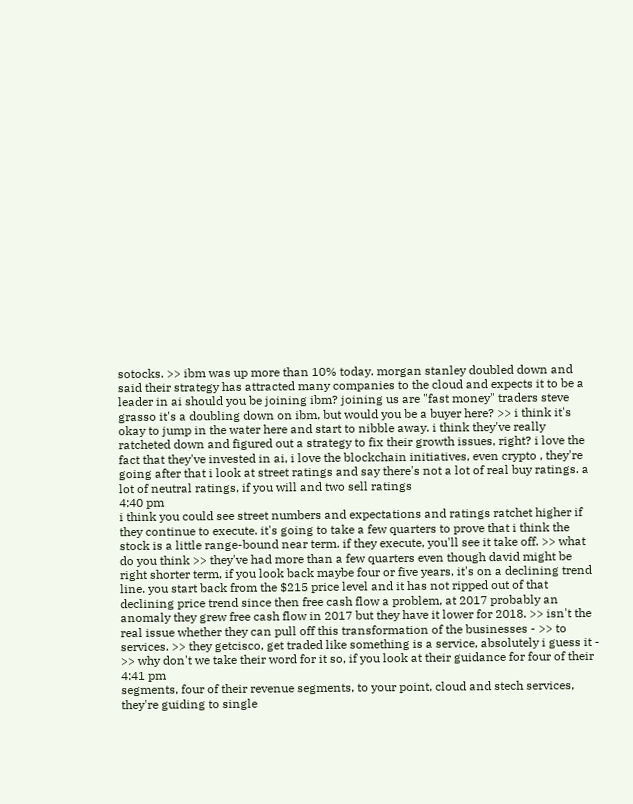sotocks. >> ibm was up more than 10% today. morgan stanley doubled down and said their strategy has attracted many companies to the cloud and expects it to be a leader in ai should you be joining ibm? joining us are "fast money" traders steve grasso it's a doubling down on ibm, but would you be a buyer here? >> i think it's okay to jump in the water here and start to nibble away. i think they've really ratcheted down and figured out a strategy to fix their growth issues, right? i love the fact that they've invested in ai, i love the blockchain initiatives, even crypto , they're going after that i look at street ratings and say there's not a lot of real buy ratings. a lot of neutral ratings, if you will and two sell ratings
4:40 pm
i think you could see street numbers and expectations and ratings ratchet higher if they continue to execute. it's going to take a few quarters to prove that i think the stock is a little range-bound near term. if they execute, you'll see it take off. >> what do you think >> they've had more than a few quarters even though david might be right shorter term, if you look back maybe four or five years, it's on a declining trend line. you start back from the $215 price level and it has not ripped out of that declining price trend since then free cash flow a problem, at 2017 probably an anomaly they grew free cash flow in 2017 but they have it lower for 2018. >> isn't the real issue whether they can pull off this transformation of the businesses - >> to services. >> they getcisco, get traded like something is a service, absolutely i guess it - >> why don't we take their word for it so, if you look at their guidance for four of their
4:41 pm
segments, four of their revenue segments, to your point, cloud and stech services, they're guiding to single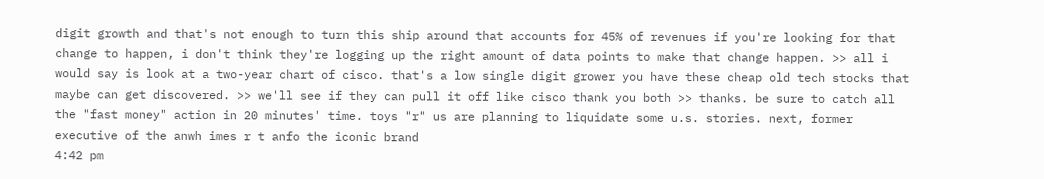digit growth and that's not enough to turn this ship around that accounts for 45% of revenues if you're looking for that change to happen, i don't think they're logging up the right amount of data points to make that change happen. >> all i would say is look at a two-year chart of cisco. that's a low single digit grower you have these cheap old tech stocks that maybe can get discovered. >> we'll see if they can pull it off like cisco thank you both >> thanks. be sure to catch all the "fast money" action in 20 minutes' time. toys "r" us are planning to liquidate some u.s. stories. next, former executive of the anwh imes r t anfo the iconic brand
4:42 pm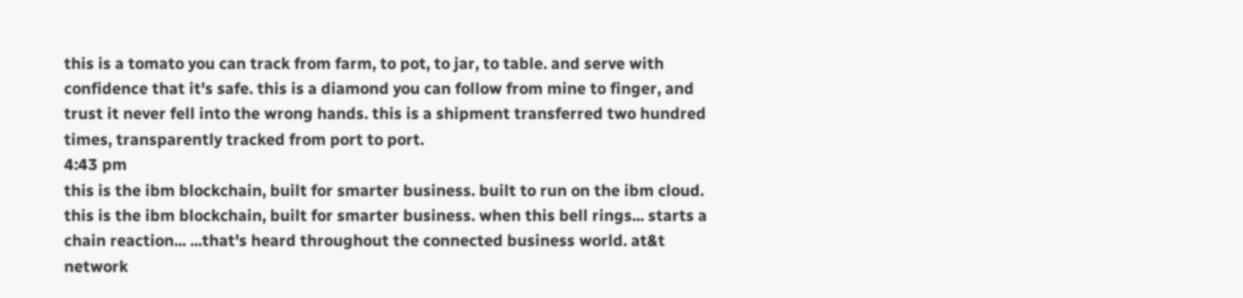this is a tomato you can track from farm, to pot, to jar, to table. and serve with confidence that it's safe. this is a diamond you can follow from mine to finger, and trust it never fell into the wrong hands. this is a shipment transferred two hundred times, transparently tracked from port to port.
4:43 pm
this is the ibm blockchain, built for smarter business. built to run on the ibm cloud. this is the ibm blockchain, built for smarter business. when this bell rings... starts a chain reaction... ...that's heard throughout the connected business world. at&t network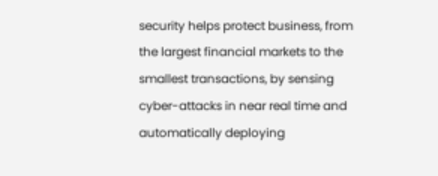security helps protect business, from the largest financial markets to the smallest transactions, by sensing cyber-attacks in near real time and automatically deploying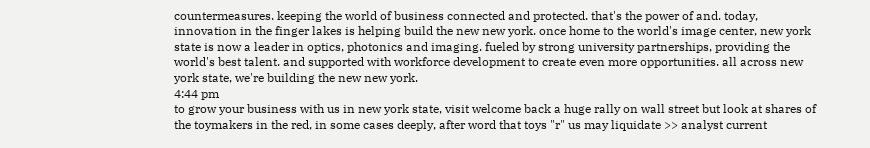countermeasures. keeping the world of business connected and protected. that's the power of and. today, innovation in the finger lakes is helping build the new new york. once home to the world's image center, new york state is now a leader in optics, photonics and imaging. fueled by strong university partnerships, providing the world's best talent. and supported with workforce development to create even more opportunities. all across new york state, we're building the new new york.
4:44 pm
to grow your business with us in new york state, visit welcome back a huge rally on wall street but look at shares of the toymakers in the red, in some cases deeply, after word that toys "r" us may liquidate >> analyst current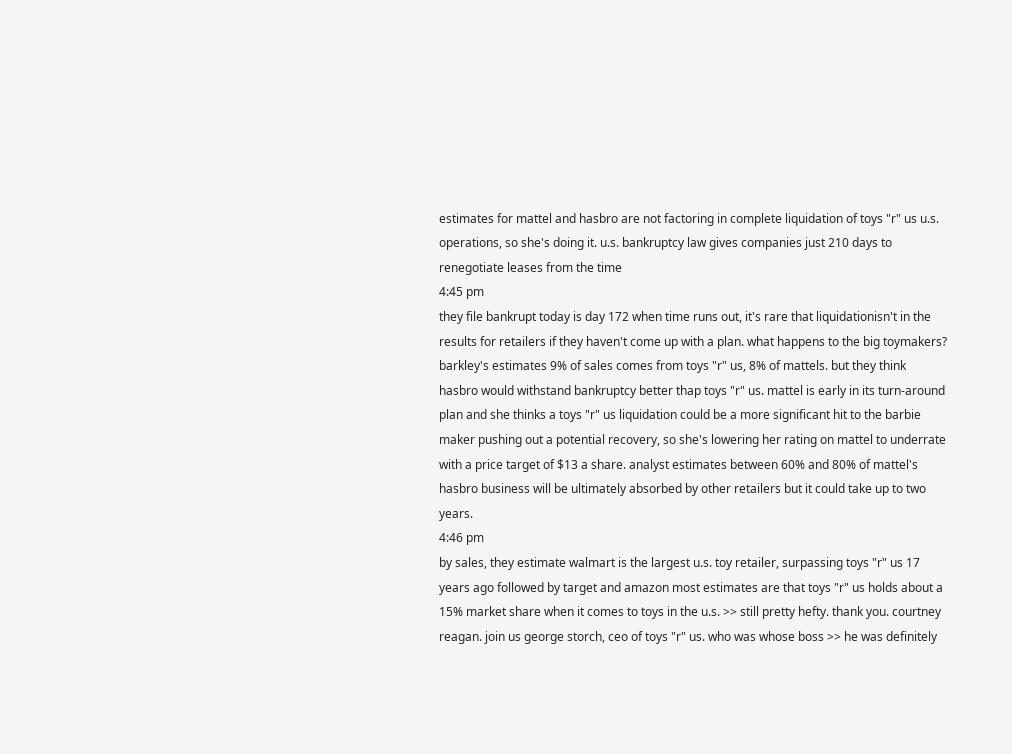estimates for mattel and hasbro are not factoring in complete liquidation of toys "r" us u.s. operations, so she's doing it. u.s. bankruptcy law gives companies just 210 days to renegotiate leases from the time
4:45 pm
they file bankrupt today is day 172 when time runs out, it's rare that liquidationisn't in the results for retailers if they haven't come up with a plan. what happens to the big toymakers? barkley's estimates 9% of sales comes from toys "r" us, 8% of mattels. but they think hasbro would withstand bankruptcy better thap toys "r" us. mattel is early in its turn-around plan and she thinks a toys "r" us liquidation could be a more significant hit to the barbie maker pushing out a potential recovery, so she's lowering her rating on mattel to underrate with a price target of $13 a share. analyst estimates between 60% and 80% of mattel's hasbro business will be ultimately absorbed by other retailers but it could take up to two years.
4:46 pm
by sales, they estimate walmart is the largest u.s. toy retailer, surpassing toys "r" us 17 years ago followed by target and amazon most estimates are that toys "r" us holds about a 15% market share when it comes to toys in the u.s. >> still pretty hefty. thank you. courtney reagan. join us george storch, ceo of toys "r" us. who was whose boss >> he was definitely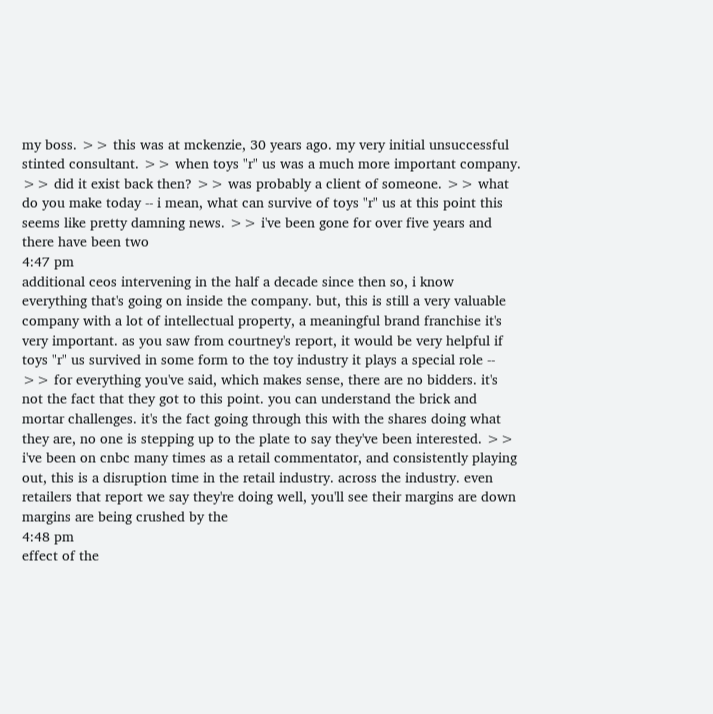my boss. >> this was at mckenzie, 30 years ago. my very initial unsuccessful stinted consultant. >> when toys "r" us was a much more important company. >> did it exist back then? >> was probably a client of someone. >> what do you make today -- i mean, what can survive of toys "r" us at this point this seems like pretty damning news. >> i've been gone for over five years and there have been two
4:47 pm
additional ceos intervening in the half a decade since then so, i know everything that's going on inside the company. but, this is still a very valuable company with a lot of intellectual property, a meaningful brand franchise it's very important. as you saw from courtney's report, it would be very helpful if toys "r" us survived in some form to the toy industry it plays a special role -- >> for everything you've said, which makes sense, there are no bidders. it's not the fact that they got to this point. you can understand the brick and mortar challenges. it's the fact going through this with the shares doing what they are, no one is stepping up to the plate to say they've been interested. >> i've been on cnbc many times as a retail commentator, and consistently playing out, this is a disruption time in the retail industry. across the industry. even retailers that report we say they're doing well, you'll see their margins are down margins are being crushed by the
4:48 pm
effect of the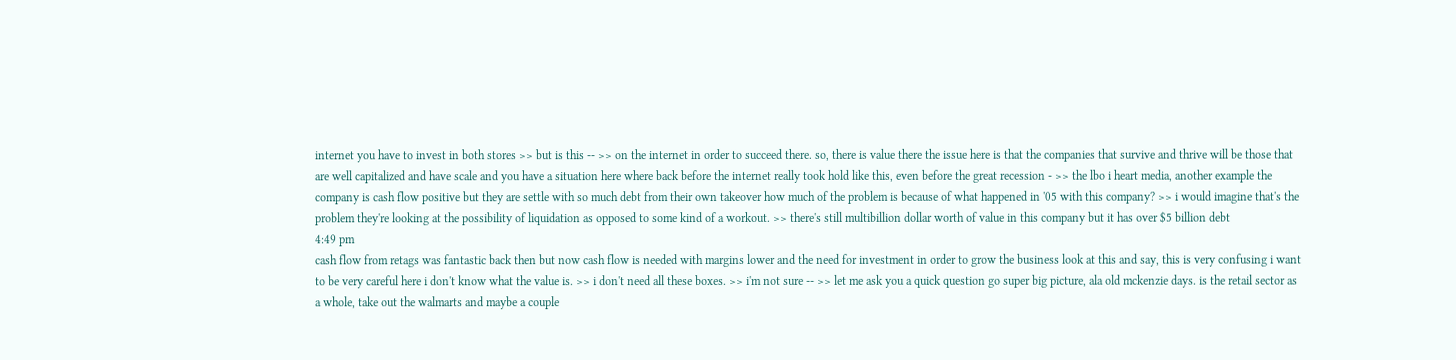internet you have to invest in both stores >> but is this -- >> on the internet in order to succeed there. so, there is value there the issue here is that the companies that survive and thrive will be those that are well capitalized and have scale and you have a situation here where back before the internet really took hold like this, even before the great recession - >> the lbo i heart media, another example the company is cash flow positive but they are settle with so much debt from their own takeover how much of the problem is because of what happened in '05 with this company? >> i would imagine that's the problem they're looking at the possibility of liquidation as opposed to some kind of a workout. >> there's still multibillion dollar worth of value in this company but it has over $5 billion debt
4:49 pm
cash flow from retags was fantastic back then but now cash flow is needed with margins lower and the need for investment in order to grow the business look at this and say, this is very confusing i want to be very careful here i don't know what the value is. >> i don't need all these boxes. >> i'm not sure -- >> let me ask you a quick question go super big picture, ala old mckenzie days. is the retail sector as a whole, take out the walmarts and maybe a couple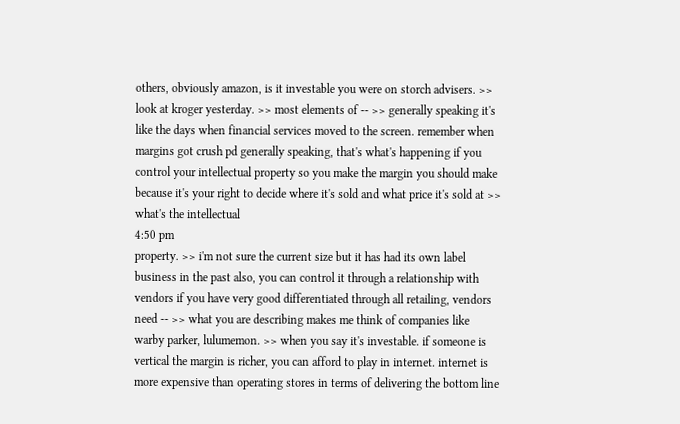others, obviously amazon, is it investable you were on storch advisers. >> look at kroger yesterday. >> most elements of -- >> generally speaking it's like the days when financial services moved to the screen. remember when margins got crush pd generally speaking, that's what's happening if you control your intellectual property so you make the margin you should make because it's your right to decide where it's sold and what price it's sold at >> what's the intellectual
4:50 pm
property. >> i'm not sure the current size but it has had its own label business in the past also, you can control it through a relationship with vendors if you have very good differentiated through all retailing, vendors need -- >> what you are describing makes me think of companies like warby parker, lulumemon. >> when you say it's investable. if someone is vertical the margin is richer, you can afford to play in internet. internet is more expensive than operating stores in terms of delivering the bottom line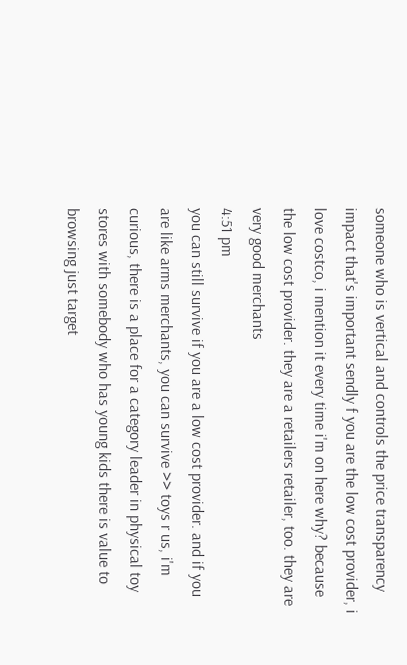someone who is vertical and controls the price transparency impact that's important sendly f you are the low cost provider, i love costco, i mention it every time i'm on here why? because the low cost provider. they are a retailers retailer, too. they are very good merchants
4:51 pm
you can still survive if you are a low cost provider. and if you are like arms merchants, you can survive >> toys r us, i'm curious, there is a place for a category leader in physical toy stores with somebody who has young kids there is value to browsing just target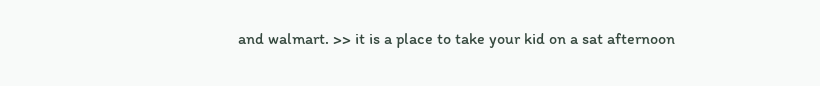and walmart. >> it is a place to take your kid on a sat afternoon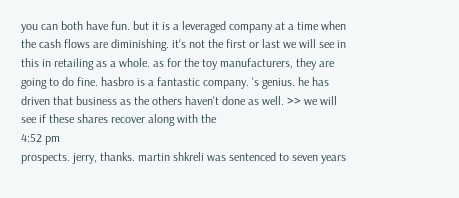you can both have fun. but it is a leveraged company at a time when the cash flows are diminishing. it's not the first or last we will see in this in retailing as a whole. as for the toy manufacturers, they are going to do fine. hasbro is a fantastic company. 's genius. he has driven that business as the others haven't done as well. >> we will see if these shares recover along with the
4:52 pm
prospects. jerry, thanks. martin shkreli was sentenced to seven years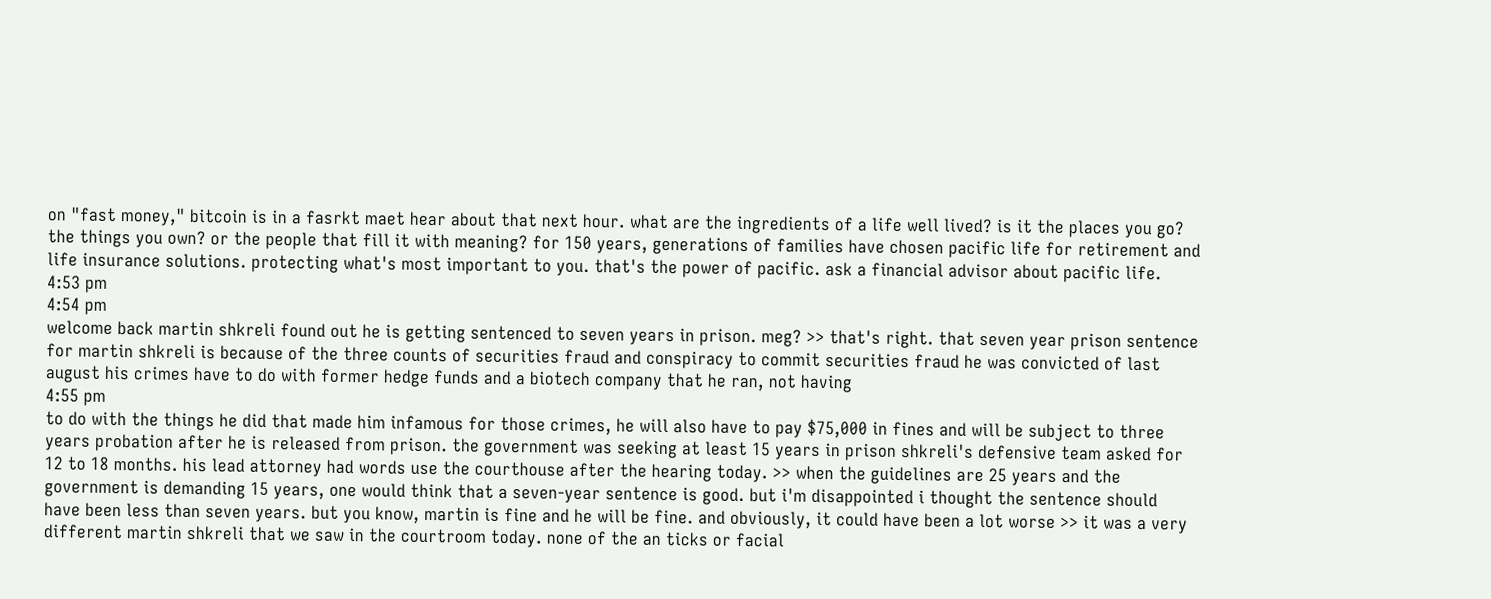on "fast money," bitcoin is in a fasrkt maet hear about that next hour. what are the ingredients of a life well lived? is it the places you go? the things you own? or the people that fill it with meaning? for 150 years, generations of families have chosen pacific life for retirement and life insurance solutions. protecting what's most important to you. that's the power of pacific. ask a financial advisor about pacific life.
4:53 pm
4:54 pm
welcome back martin shkreli found out he is getting sentenced to seven years in prison. meg? >> that's right. that seven year prison sentence for martin shkreli is because of the three counts of securities fraud and conspiracy to commit securities fraud he was convicted of last august his crimes have to do with former hedge funds and a biotech company that he ran, not having
4:55 pm
to do with the things he did that made him infamous for those crimes, he will also have to pay $75,000 in fines and will be subject to three years probation after he is released from prison. the government was seeking at least 15 years in prison shkreli's defensive team asked for 12 to 18 months. his lead attorney had words use the courthouse after the hearing today. >> when the guidelines are 25 years and the government is demanding 15 years, one would think that a seven-year sentence is good. but i'm disappointed i thought the sentence should have been less than seven years. but you know, martin is fine and he will be fine. and obviously, it could have been a lot worse >> it was a very different martin shkreli that we saw in the courtroom today. none of the an ticks or facial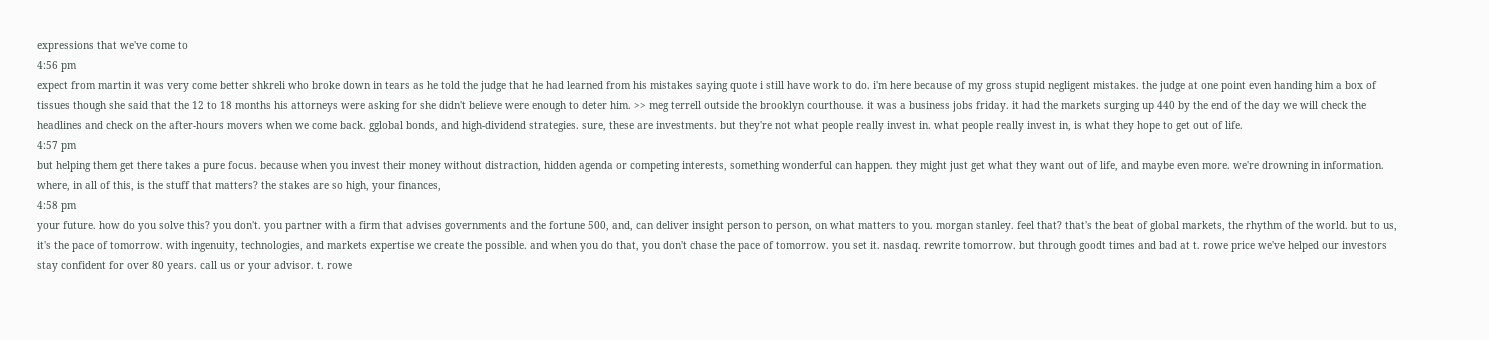expressions that we've come to
4:56 pm
expect from martin it was very come better shkreli who broke down in tears as he told the judge that he had learned from his mistakes saying quote i still have work to do. i'm here because of my gross stupid negligent mistakes. the judge at one point even handing him a box of tissues though she said that the 12 to 18 months his attorneys were asking for she didn't believe were enough to deter him. >> meg terrell outside the brooklyn courthouse. it was a business jobs friday. it had the markets surging up 440 by the end of the day we will check the headlines and check on the after-hours movers when we come back. gglobal bonds, and high-dividend strategies. sure, these are investments. but they're not what people really invest in. what people really invest in, is what they hope to get out of life.
4:57 pm
but helping them get there takes a pure focus. because when you invest their money without distraction, hidden agenda or competing interests, something wonderful can happen. they might just get what they want out of life, and maybe even more. we're drowning in information. where, in all of this, is the stuff that matters? the stakes are so high, your finances,
4:58 pm
your future. how do you solve this? you don't. you partner with a firm that advises governments and the fortune 500, and, can deliver insight person to person, on what matters to you. morgan stanley. feel that? that's the beat of global markets, the rhythm of the world. but to us, it's the pace of tomorrow. with ingenuity, technologies, and markets expertise we create the possible. and when you do that, you don't chase the pace of tomorrow. you set it. nasdaq. rewrite tomorrow. but through goodt times and bad at t. rowe price we've helped our investors stay confident for over 80 years. call us or your advisor. t. rowe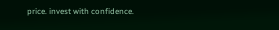price. invest with confidence.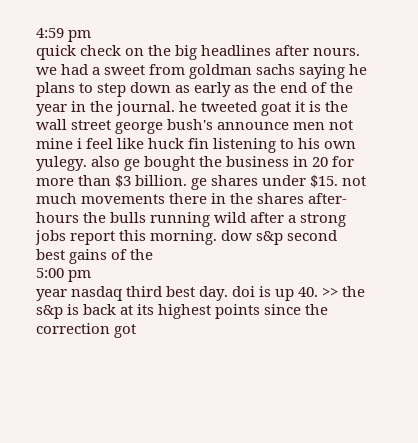4:59 pm
quick check on the big headlines after nours. we had a sweet from goldman sachs saying he plans to step down as early as the end of the year in the journal. he tweeted goat it is the wall street george bush's announce men not mine i feel like huck fin listening to his own yulegy. also ge bought the business in 20 for more than $3 billion. ge shares under $15. not much movements there in the shares after-hours the bulls running wild after a strong jobs report this morning. dow s&p second best gains of the
5:00 pm
year nasdaq third best day. doi is up 40. >> the s&p is back at its highest points since the correction got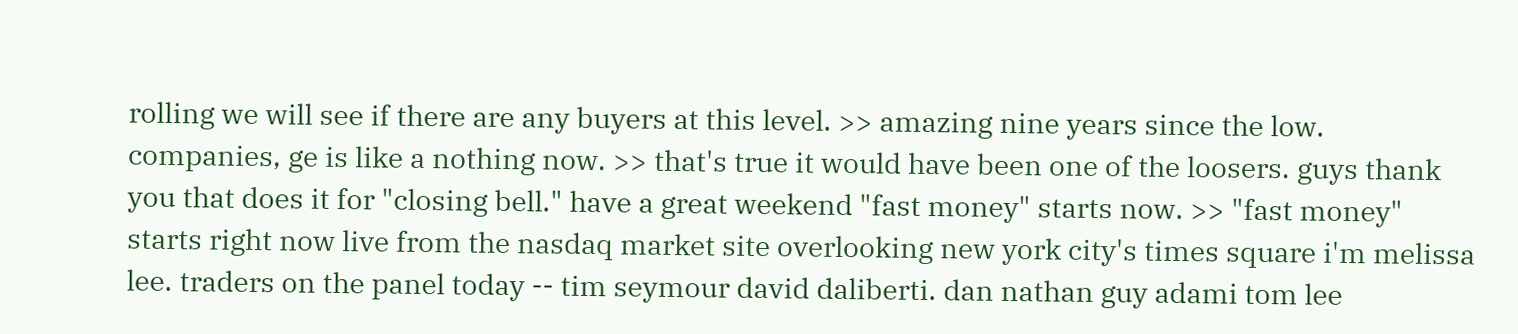rolling we will see if there are any buyers at this level. >> amazing nine years since the low. companies, ge is like a nothing now. >> that's true it would have been one of the loosers. guys thank you that does it for "closing bell." have a great weekend "fast money" starts now. >> "fast money" starts right now live from the nasdaq market site overlooking new york city's times square i'm melissa lee. traders on the panel today -- tim seymour david daliberti. dan nathan guy adami tom lee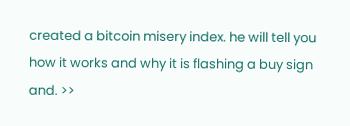created a bitcoin misery index. he will tell you how it works and why it is flashing a buy sign and. >>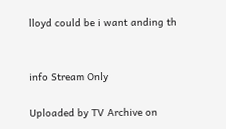lloyd could be i want anding th


info Stream Only

Uploaded by TV Archive on